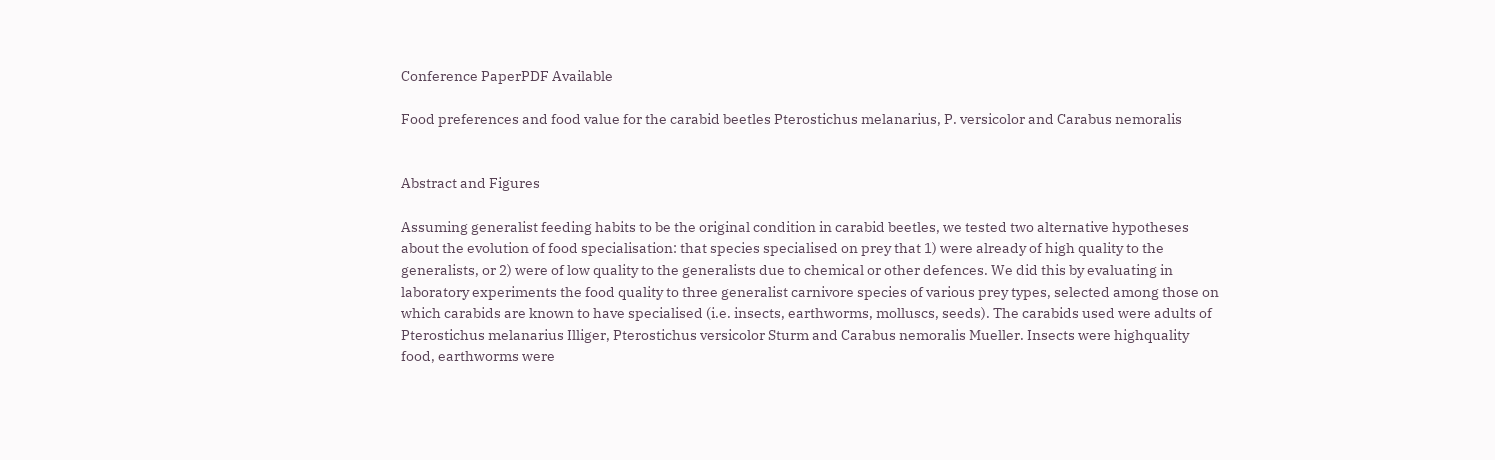Conference PaperPDF Available

Food preferences and food value for the carabid beetles Pterostichus melanarius, P. versicolor and Carabus nemoralis


Abstract and Figures

Assuming generalist feeding habits to be the original condition in carabid beetles, we tested two alternative hypotheses about the evolution of food specialisation: that species specialised on prey that 1) were already of high quality to the generalists, or 2) were of low quality to the generalists due to chemical or other defences. We did this by evaluating in laboratory experiments the food quality to three generalist carnivore species of various prey types, selected among those on which carabids are known to have specialised (i.e. insects, earthworms, molluscs, seeds). The carabids used were adults of Pterostichus melanarius Illiger, Pterostichus versicolor Sturm and Carabus nemoralis Mueller. Insects were highquality food, earthworms were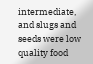intermediate, and slugs and seeds were low quality food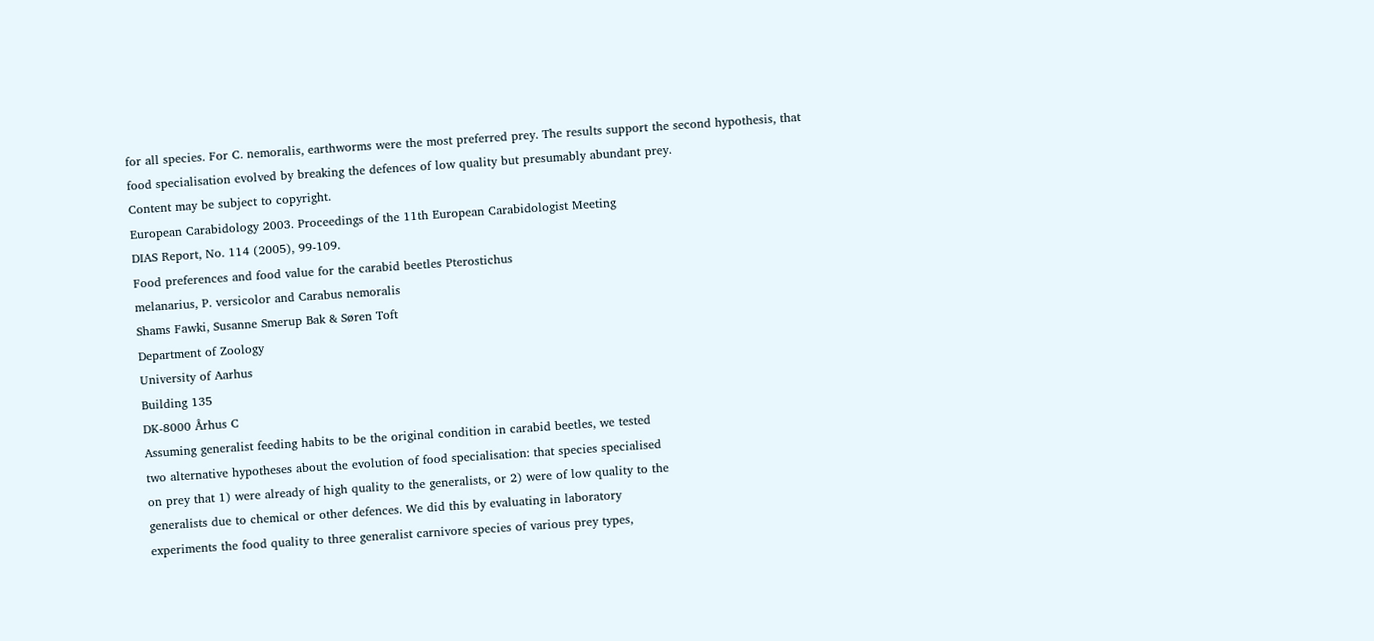for all species. For C. nemoralis, earthworms were the most preferred prey. The results support the second hypothesis, that food specialisation evolved by breaking the defences of low quality but presumably abundant prey.
Content may be subject to copyright.
European Carabidology 2003. Proceedings of the 11th European Carabidologist Meeting
DIAS Report, No. 114 (2005), 99-109.
Food preferences and food value for the carabid beetles Pterostichus
melanarius, P. versicolor and Carabus nemoralis
Shams Fawki, Susanne Smerup Bak & Søren Toft
Department of Zoology
University of Aarhus
Building 135
DK-8000 Århus C
Assuming generalist feeding habits to be the original condition in carabid beetles, we tested
two alternative hypotheses about the evolution of food specialisation: that species specialised
on prey that 1) were already of high quality to the generalists, or 2) were of low quality to the
generalists due to chemical or other defences. We did this by evaluating in laboratory
experiments the food quality to three generalist carnivore species of various prey types,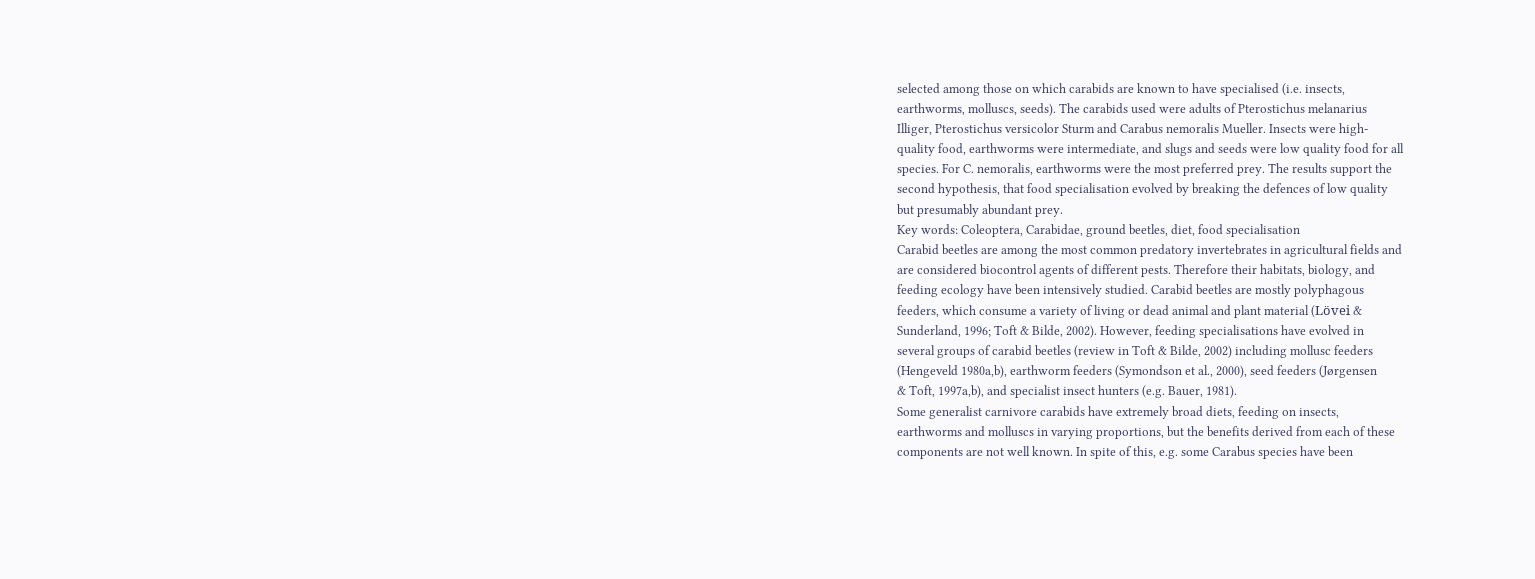selected among those on which carabids are known to have specialised (i.e. insects,
earthworms, molluscs, seeds). The carabids used were adults of Pterostichus melanarius
Illiger, Pterostichus versicolor Sturm and Carabus nemoralis Mueller. Insects were high-
quality food, earthworms were intermediate, and slugs and seeds were low quality food for all
species. For C. nemoralis, earthworms were the most preferred prey. The results support the
second hypothesis, that food specialisation evolved by breaking the defences of low quality
but presumably abundant prey.
Key words: Coleoptera, Carabidae, ground beetles, diet, food specialisation
Carabid beetles are among the most common predatory invertebrates in agricultural fields and
are considered biocontrol agents of different pests. Therefore their habitats, biology, and
feeding ecology have been intensively studied. Carabid beetles are mostly polyphagous
feeders, which consume a variety of living or dead animal and plant material (Lövei &
Sunderland, 1996; Toft & Bilde, 2002). However, feeding specialisations have evolved in
several groups of carabid beetles (review in Toft & Bilde, 2002) including mollusc feeders
(Hengeveld 1980a,b), earthworm feeders (Symondson et al., 2000), seed feeders (Jørgensen
& Toft, 1997a,b), and specialist insect hunters (e.g. Bauer, 1981).
Some generalist carnivore carabids have extremely broad diets, feeding on insects,
earthworms and molluscs in varying proportions, but the benefits derived from each of these
components are not well known. In spite of this, e.g. some Carabus species have been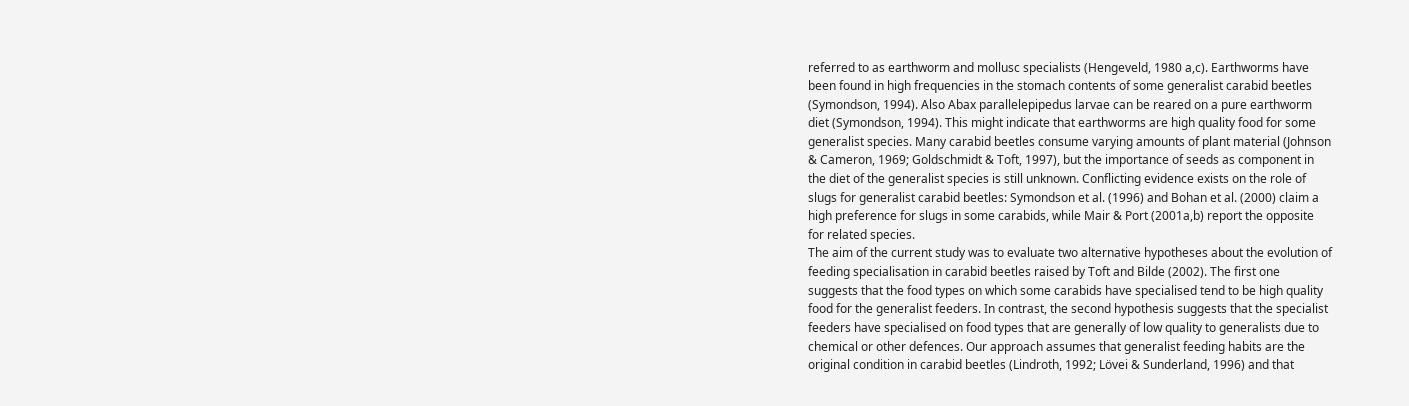referred to as earthworm and mollusc specialists (Hengeveld, 1980 a,c). Earthworms have
been found in high frequencies in the stomach contents of some generalist carabid beetles
(Symondson, 1994). Also Abax parallelepipedus larvae can be reared on a pure earthworm
diet (Symondson, 1994). This might indicate that earthworms are high quality food for some
generalist species. Many carabid beetles consume varying amounts of plant material (Johnson
& Cameron, 1969; Goldschmidt & Toft, 1997), but the importance of seeds as component in
the diet of the generalist species is still unknown. Conflicting evidence exists on the role of
slugs for generalist carabid beetles: Symondson et al. (1996) and Bohan et al. (2000) claim a
high preference for slugs in some carabids, while Mair & Port (2001a,b) report the opposite
for related species.
The aim of the current study was to evaluate two alternative hypotheses about the evolution of
feeding specialisation in carabid beetles raised by Toft and Bilde (2002). The first one
suggests that the food types on which some carabids have specialised tend to be high quality
food for the generalist feeders. In contrast, the second hypothesis suggests that the specialist
feeders have specialised on food types that are generally of low quality to generalists due to
chemical or other defences. Our approach assumes that generalist feeding habits are the
original condition in carabid beetles (Lindroth, 1992; Lövei & Sunderland, 1996) and that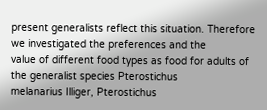present generalists reflect this situation. Therefore we investigated the preferences and the
value of different food types as food for adults of the generalist species Pterostichus
melanarius Illiger, Pterostichus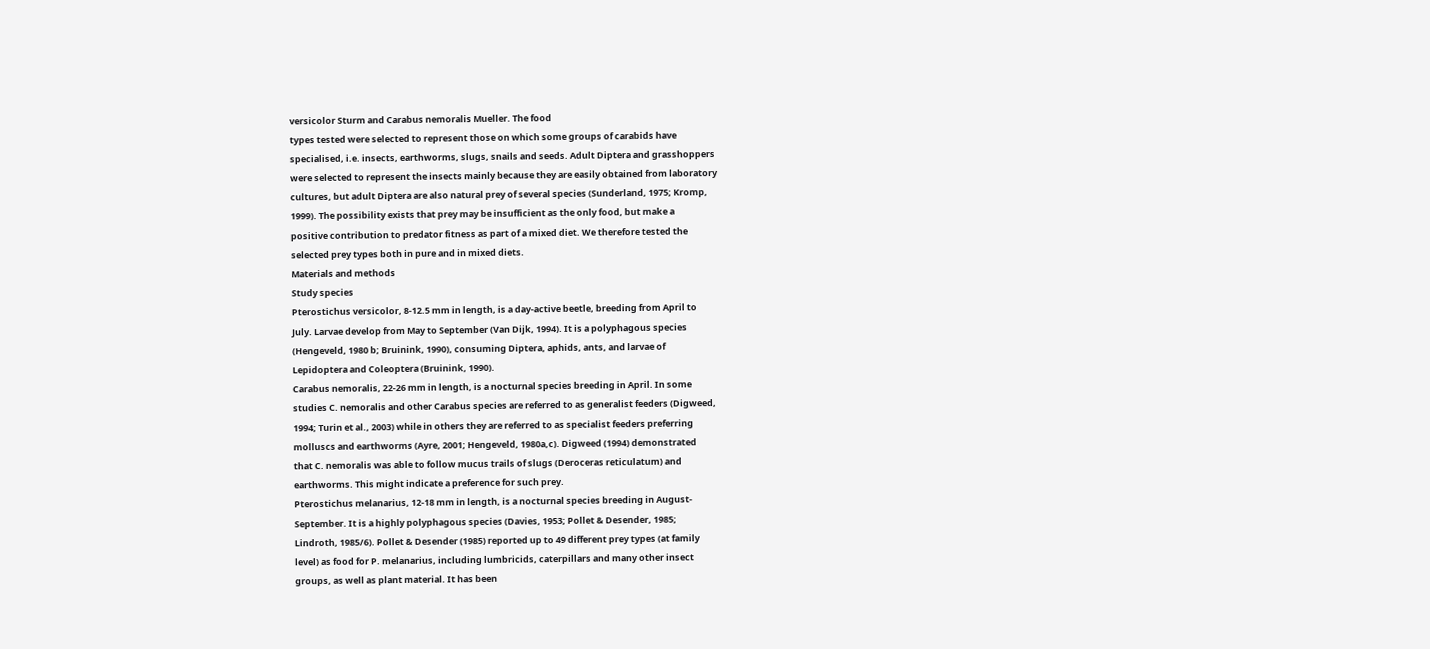versicolor Sturm and Carabus nemoralis Mueller. The food
types tested were selected to represent those on which some groups of carabids have
specialised, i.e. insects, earthworms, slugs, snails and seeds. Adult Diptera and grasshoppers
were selected to represent the insects mainly because they are easily obtained from laboratory
cultures, but adult Diptera are also natural prey of several species (Sunderland, 1975; Kromp,
1999). The possibility exists that prey may be insufficient as the only food, but make a
positive contribution to predator fitness as part of a mixed diet. We therefore tested the
selected prey types both in pure and in mixed diets.
Materials and methods
Study species
Pterostichus versicolor, 8-12.5 mm in length, is a day-active beetle, breeding from April to
July. Larvae develop from May to September (Van Dijk, 1994). It is a polyphagous species
(Hengeveld, 1980 b; Bruinink, 1990), consuming Diptera, aphids, ants, and larvae of
Lepidoptera and Coleoptera (Bruinink, 1990).
Carabus nemoralis, 22-26 mm in length, is a nocturnal species breeding in April. In some
studies C. nemoralis and other Carabus species are referred to as generalist feeders (Digweed,
1994; Turin et al., 2003) while in others they are referred to as specialist feeders preferring
molluscs and earthworms (Ayre, 2001; Hengeveld, 1980a,c). Digweed (1994) demonstrated
that C. nemoralis was able to follow mucus trails of slugs (Deroceras reticulatum) and
earthworms. This might indicate a preference for such prey.
Pterostichus melanarius, 12-18 mm in length, is a nocturnal species breeding in August-
September. It is a highly polyphagous species (Davies, 1953; Pollet & Desender, 1985;
Lindroth, 1985/6). Pollet & Desender (1985) reported up to 49 different prey types (at family
level) as food for P. melanarius, including lumbricids, caterpillars and many other insect
groups, as well as plant material. It has been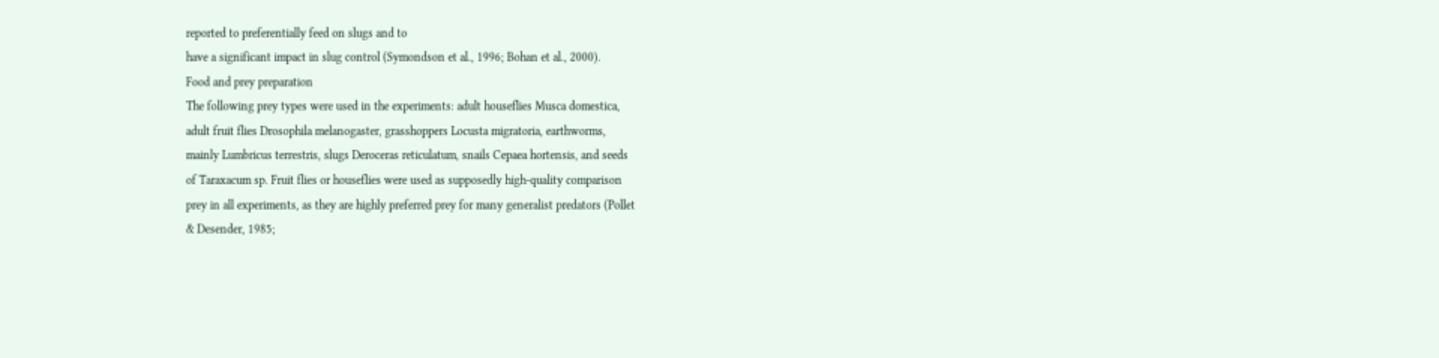reported to preferentially feed on slugs and to
have a significant impact in slug control (Symondson et al., 1996; Bohan et al., 2000).
Food and prey preparation
The following prey types were used in the experiments: adult houseflies Musca domestica,
adult fruit flies Drosophila melanogaster, grasshoppers Locusta migratoria, earthworms,
mainly Lumbricus terrestris, slugs Deroceras reticulatum, snails Cepaea hortensis, and seeds
of Taraxacum sp. Fruit flies or houseflies were used as supposedly high-quality comparison
prey in all experiments, as they are highly preferred prey for many generalist predators (Pollet
& Desender, 1985;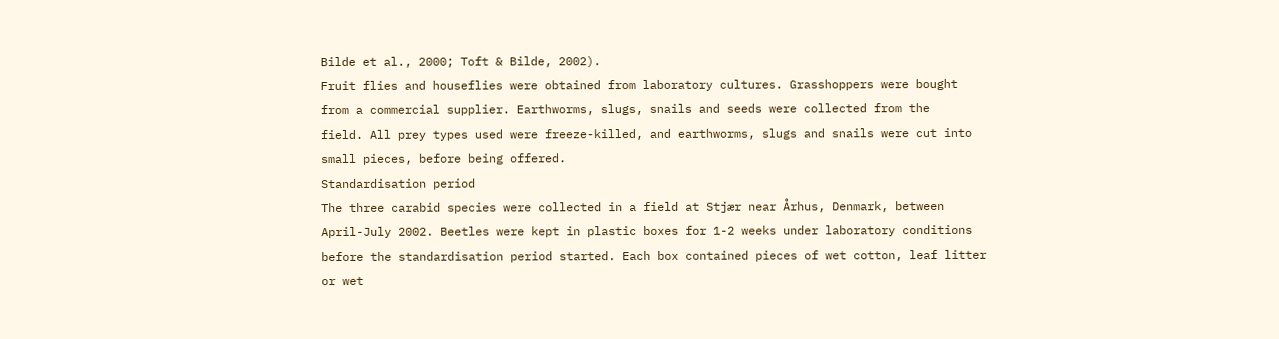Bilde et al., 2000; Toft & Bilde, 2002).
Fruit flies and houseflies were obtained from laboratory cultures. Grasshoppers were bought
from a commercial supplier. Earthworms, slugs, snails and seeds were collected from the
field. All prey types used were freeze-killed, and earthworms, slugs and snails were cut into
small pieces, before being offered.
Standardisation period
The three carabid species were collected in a field at Stjær near Århus, Denmark, between
April-July 2002. Beetles were kept in plastic boxes for 1-2 weeks under laboratory conditions
before the standardisation period started. Each box contained pieces of wet cotton, leaf litter
or wet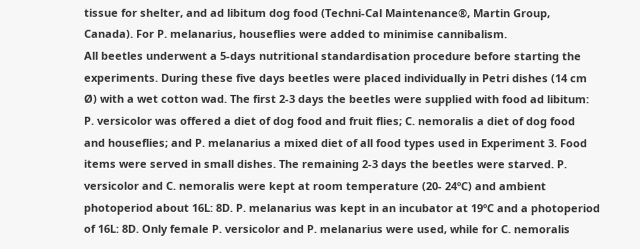tissue for shelter, and ad libitum dog food (Techni-Cal Maintenance®, Martin Group,
Canada). For P. melanarius, houseflies were added to minimise cannibalism.
All beetles underwent a 5-days nutritional standardisation procedure before starting the
experiments. During these five days beetles were placed individually in Petri dishes (14 cm
Ø) with a wet cotton wad. The first 2-3 days the beetles were supplied with food ad libitum:
P. versicolor was offered a diet of dog food and fruit flies; C. nemoralis a diet of dog food
and houseflies; and P. melanarius a mixed diet of all food types used in Experiment 3. Food
items were served in small dishes. The remaining 2-3 days the beetles were starved. P.
versicolor and C. nemoralis were kept at room temperature (20- 24ºC) and ambient
photoperiod about 16L: 8D. P. melanarius was kept in an incubator at 19ºC and a photoperiod
of 16L: 8D. Only female P. versicolor and P. melanarius were used, while for C. nemoralis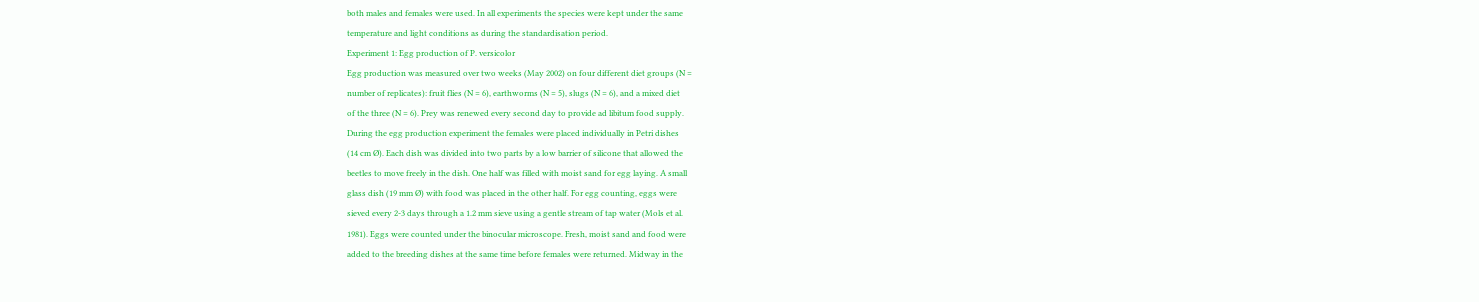both males and females were used. In all experiments the species were kept under the same
temperature and light conditions as during the standardisation period.
Experiment 1: Egg production of P. versicolor
Egg production was measured over two weeks (May 2002) on four different diet groups (N =
number of replicates): fruit flies (N = 6), earthworms (N = 5), slugs (N = 6), and a mixed diet
of the three (N = 6). Prey was renewed every second day to provide ad libitum food supply.
During the egg production experiment the females were placed individually in Petri dishes
(14 cm Ø). Each dish was divided into two parts by a low barrier of silicone that allowed the
beetles to move freely in the dish. One half was filled with moist sand for egg laying. A small
glass dish (19 mm Ø) with food was placed in the other half. For egg counting, eggs were
sieved every 2-3 days through a 1.2 mm sieve using a gentle stream of tap water (Mols et al.
1981). Eggs were counted under the binocular microscope. Fresh, moist sand and food were
added to the breeding dishes at the same time before females were returned. Midway in the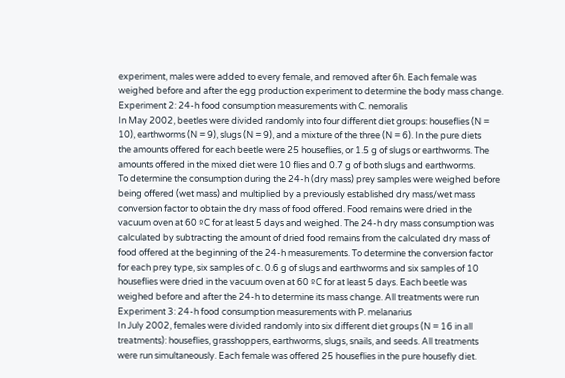experiment, males were added to every female, and removed after 6h. Each female was
weighed before and after the egg production experiment to determine the body mass change.
Experiment 2: 24-h food consumption measurements with C. nemoralis
In May 2002, beetles were divided randomly into four different diet groups: houseflies (N =
10), earthworms (N = 9), slugs (N = 9), and a mixture of the three (N = 6). In the pure diets
the amounts offered for each beetle were 25 houseflies, or 1.5 g of slugs or earthworms. The
amounts offered in the mixed diet were 10 flies and 0.7 g of both slugs and earthworms.
To determine the consumption during the 24-h (dry mass) prey samples were weighed before
being offered (wet mass) and multiplied by a previously established dry mass/wet mass
conversion factor to obtain the dry mass of food offered. Food remains were dried in the
vacuum oven at 60 ºC for at least 5 days and weighed. The 24-h dry mass consumption was
calculated by subtracting the amount of dried food remains from the calculated dry mass of
food offered at the beginning of the 24-h measurements. To determine the conversion factor
for each prey type, six samples of c. 0.6 g of slugs and earthworms and six samples of 10
houseflies were dried in the vacuum oven at 60 ºC for at least 5 days. Each beetle was
weighed before and after the 24-h to determine its mass change. All treatments were run
Experiment 3: 24-h food consumption measurements with P. melanarius
In July 2002, females were divided randomly into six different diet groups (N = 16 in all
treatments): houseflies, grasshoppers, earthworms, slugs, snails, and seeds. All treatments
were run simultaneously. Each female was offered 25 houseflies in the pure housefly diet.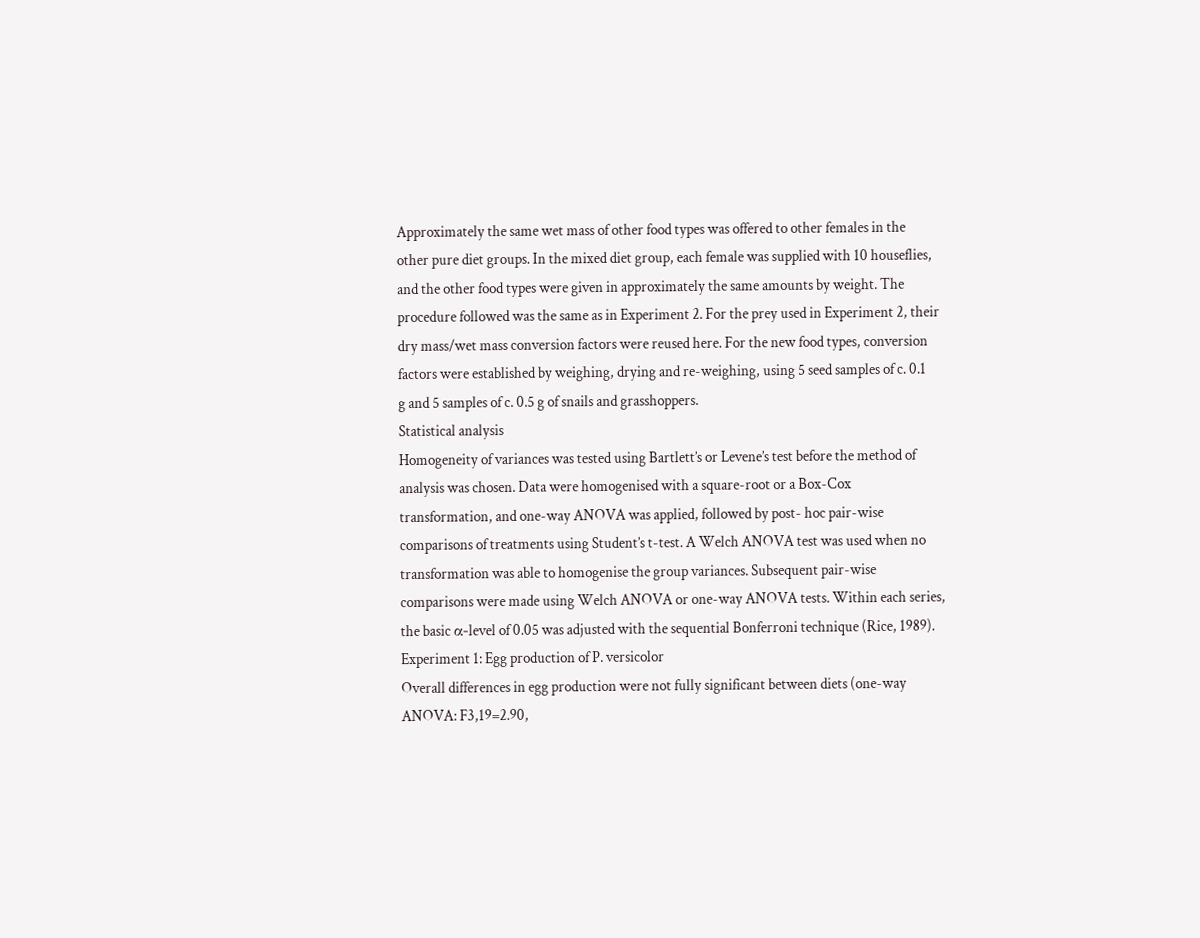Approximately the same wet mass of other food types was offered to other females in the
other pure diet groups. In the mixed diet group, each female was supplied with 10 houseflies,
and the other food types were given in approximately the same amounts by weight. The
procedure followed was the same as in Experiment 2. For the prey used in Experiment 2, their
dry mass/wet mass conversion factors were reused here. For the new food types, conversion
factors were established by weighing, drying and re-weighing, using 5 seed samples of c. 0.1
g and 5 samples of c. 0.5 g of snails and grasshoppers.
Statistical analysis
Homogeneity of variances was tested using Bartlett’s or Levene’s test before the method of
analysis was chosen. Data were homogenised with a square-root or a Box-Cox
transformation, and one-way ANOVA was applied, followed by post- hoc pair-wise
comparisons of treatments using Student’s t-test. A Welch ANOVA test was used when no
transformation was able to homogenise the group variances. Subsequent pair-wise
comparisons were made using Welch ANOVA or one-way ANOVA tests. Within each series,
the basic α-level of 0.05 was adjusted with the sequential Bonferroni technique (Rice, 1989).
Experiment 1: Egg production of P. versicolor
Overall differences in egg production were not fully significant between diets (one-way
ANOVA: F3,19=2.90,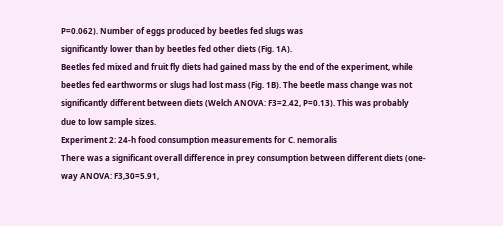P=0.062). Number of eggs produced by beetles fed slugs was
significantly lower than by beetles fed other diets (Fig. 1A).
Beetles fed mixed and fruit fly diets had gained mass by the end of the experiment, while
beetles fed earthworms or slugs had lost mass (Fig. 1B). The beetle mass change was not
significantly different between diets (Welch ANOVA: F3=2.42, P=0.13). This was probably
due to low sample sizes.
Experiment 2: 24-h food consumption measurements for C. nemoralis
There was a significant overall difference in prey consumption between different diets (one-
way ANOVA: F3,30=5.91,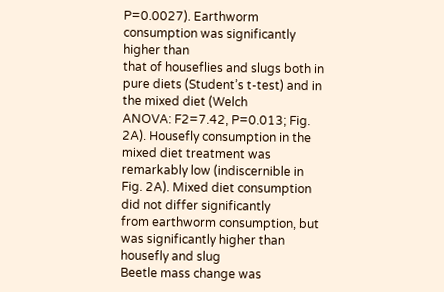P=0.0027). Earthworm consumption was significantly higher than
that of houseflies and slugs both in pure diets (Student’s t-test) and in the mixed diet (Welch
ANOVA: F2=7.42, P=0.013; Fig. 2A). Housefly consumption in the mixed diet treatment was
remarkably low (indiscernible in Fig. 2A). Mixed diet consumption did not differ significantly
from earthworm consumption, but was significantly higher than housefly and slug
Beetle mass change was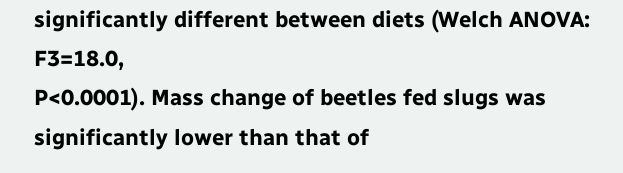significantly different between diets (Welch ANOVA: F3=18.0,
P<0.0001). Mass change of beetles fed slugs was significantly lower than that of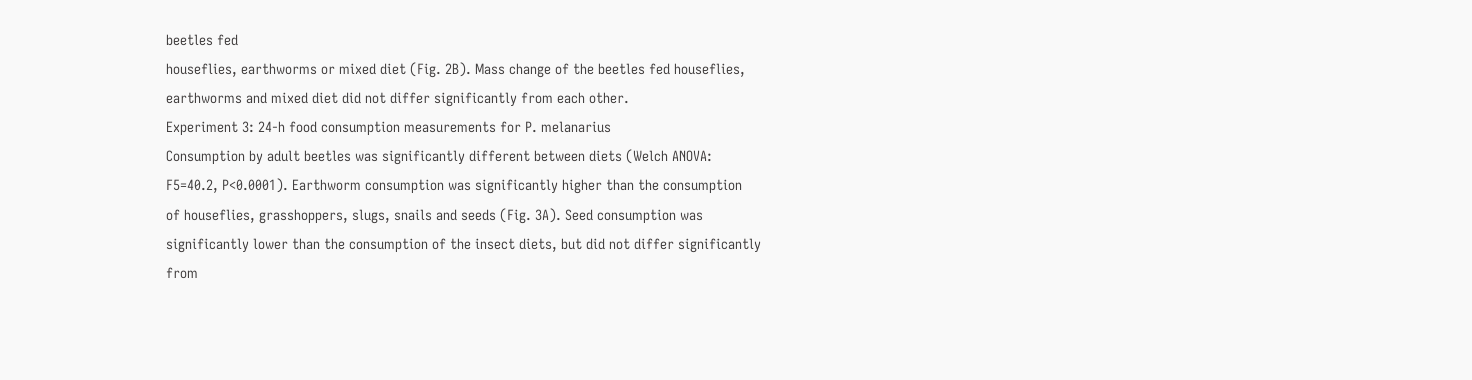beetles fed
houseflies, earthworms or mixed diet (Fig. 2B). Mass change of the beetles fed houseflies,
earthworms and mixed diet did not differ significantly from each other.
Experiment 3: 24-h food consumption measurements for P. melanarius
Consumption by adult beetles was significantly different between diets (Welch ANOVA:
F5=40.2, P<0.0001). Earthworm consumption was significantly higher than the consumption
of houseflies, grasshoppers, slugs, snails and seeds (Fig. 3A). Seed consumption was
significantly lower than the consumption of the insect diets, but did not differ significantly
from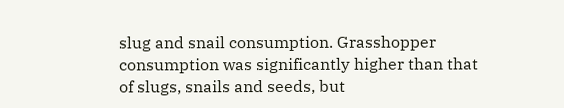slug and snail consumption. Grasshopper consumption was significantly higher than that
of slugs, snails and seeds, but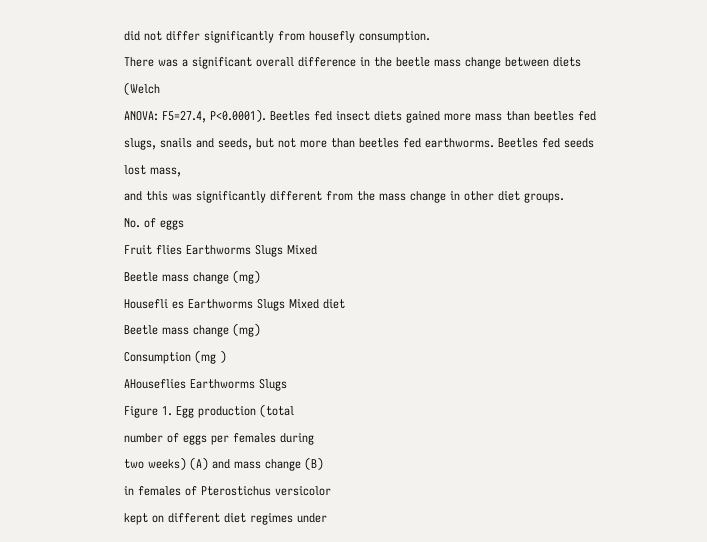did not differ significantly from housefly consumption.
There was a significant overall difference in the beetle mass change between diets (Welch
ANOVA: F5=27.4, P<0.0001). Beetles fed insect diets gained more mass than beetles fed
slugs, snails and seeds, but not more than beetles fed earthworms. Beetles fed seeds lost mass,
and this was significantly different from the mass change in other diet groups.
No. of eggs
Fruit flies Earthworms Slugs Mixed
Beetle mass change (mg)
Housefli es Earthworms Slugs Mixed diet
Beetle mass change (mg)
Consumption (mg )
AHouseflies Earthworms Slugs
Figure 1. Egg production (total
number of eggs per females during
two weeks) (A) and mass change (B)
in females of Pterostichus versicolor
kept on different diet regimes under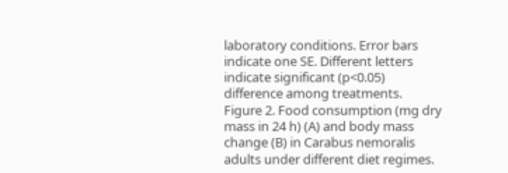laboratory conditions. Error bars
indicate one SE. Different letters
indicate significant (p<0.05)
difference among treatments.
Figure 2. Food consumption (mg dry
mass in 24 h) (A) and body mass
change (B) in Carabus nemoralis
adults under different diet regimes.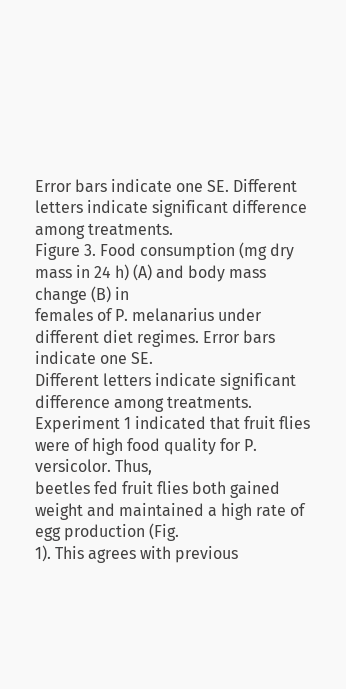Error bars indicate one SE. Different
letters indicate significant difference
among treatments.
Figure 3. Food consumption (mg dry mass in 24 h) (A) and body mass change (B) in
females of P. melanarius under different diet regimes. Error bars indicate one SE.
Different letters indicate significant difference among treatments.
Experiment 1 indicated that fruit flies were of high food quality for P. versicolor. Thus,
beetles fed fruit flies both gained weight and maintained a high rate of egg production (Fig.
1). This agrees with previous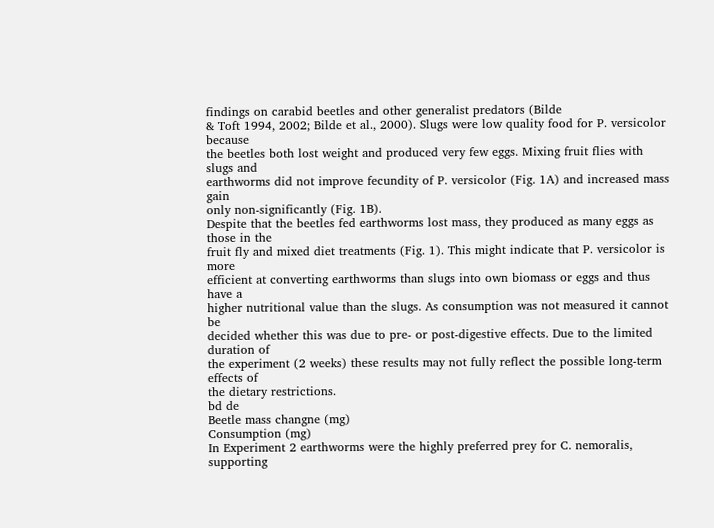findings on carabid beetles and other generalist predators (Bilde
& Toft 1994, 2002; Bilde et al., 2000). Slugs were low quality food for P. versicolor because
the beetles both lost weight and produced very few eggs. Mixing fruit flies with slugs and
earthworms did not improve fecundity of P. versicolor (Fig. 1A) and increased mass gain
only non-significantly (Fig. 1B).
Despite that the beetles fed earthworms lost mass, they produced as many eggs as those in the
fruit fly and mixed diet treatments (Fig. 1). This might indicate that P. versicolor is more
efficient at converting earthworms than slugs into own biomass or eggs and thus have a
higher nutritional value than the slugs. As consumption was not measured it cannot be
decided whether this was due to pre- or post-digestive effects. Due to the limited duration of
the experiment (2 weeks) these results may not fully reflect the possible long-term effects of
the dietary restrictions.
bd de
Beetle mass changne (mg)
Consumption (mg)
In Experiment 2 earthworms were the highly preferred prey for C. nemoralis, supporting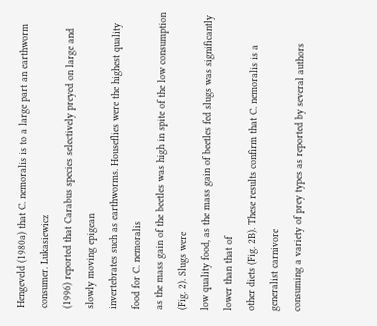Hengeveld (1980a) that C. nemoralis is to a large part an earthworm consumer. Lukasiewicz
(1996) reported that Carabus species selectively preyed on large and slowly moving epigean
invertebrates such as earthworms. Houseflies were the highest quality food for C. nemoralis
as the mass gain of the beetles was high in spite of the low consumption (Fig. 2). Slugs were
low quality food, as the mass gain of beetles fed slugs was significantly lower than that of
other diets (Fig. 2B). These results confirm that C. nemoralis is a generalist carnivore
consuming a variety of prey types as reported by several authors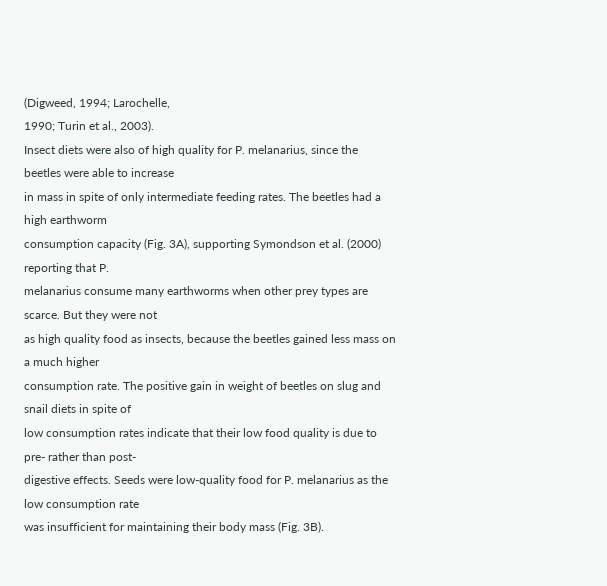(Digweed, 1994; Larochelle,
1990; Turin et al., 2003).
Insect diets were also of high quality for P. melanarius, since the beetles were able to increase
in mass in spite of only intermediate feeding rates. The beetles had a high earthworm
consumption capacity (Fig. 3A), supporting Symondson et al. (2000) reporting that P.
melanarius consume many earthworms when other prey types are scarce. But they were not
as high quality food as insects, because the beetles gained less mass on a much higher
consumption rate. The positive gain in weight of beetles on slug and snail diets in spite of
low consumption rates indicate that their low food quality is due to pre- rather than post-
digestive effects. Seeds were low-quality food for P. melanarius as the low consumption rate
was insufficient for maintaining their body mass (Fig. 3B).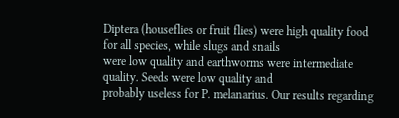Diptera (houseflies or fruit flies) were high quality food for all species, while slugs and snails
were low quality and earthworms were intermediate quality. Seeds were low quality and
probably useless for P. melanarius. Our results regarding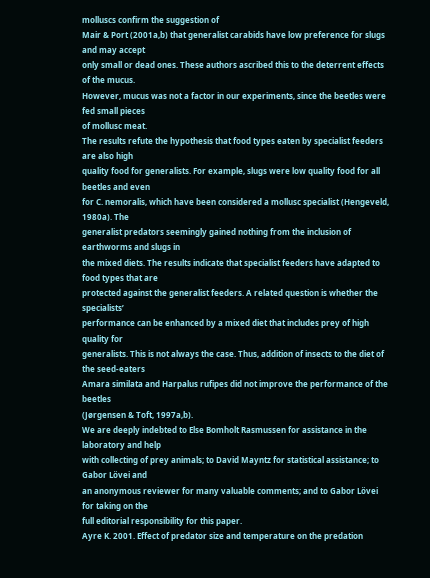molluscs confirm the suggestion of
Mair & Port (2001a,b) that generalist carabids have low preference for slugs and may accept
only small or dead ones. These authors ascribed this to the deterrent effects of the mucus.
However, mucus was not a factor in our experiments, since the beetles were fed small pieces
of mollusc meat.
The results refute the hypothesis that food types eaten by specialist feeders are also high
quality food for generalists. For example, slugs were low quality food for all beetles and even
for C. nemoralis, which have been considered a mollusc specialist (Hengeveld, 1980a). The
generalist predators seemingly gained nothing from the inclusion of earthworms and slugs in
the mixed diets. The results indicate that specialist feeders have adapted to food types that are
protected against the generalist feeders. A related question is whether the specialists’
performance can be enhanced by a mixed diet that includes prey of high quality for
generalists. This is not always the case. Thus, addition of insects to the diet of the seed-eaters
Amara similata and Harpalus rufipes did not improve the performance of the beetles
(Jørgensen & Toft, 1997a,b).
We are deeply indebted to Else Bomholt Rasmussen for assistance in the laboratory and help
with collecting of prey animals; to David Mayntz for statistical assistance; to Gabor Lövei and
an anonymous reviewer for many valuable comments; and to Gabor Lövei for taking on the
full editorial responsibility for this paper.
Ayre K. 2001. Effect of predator size and temperature on the predation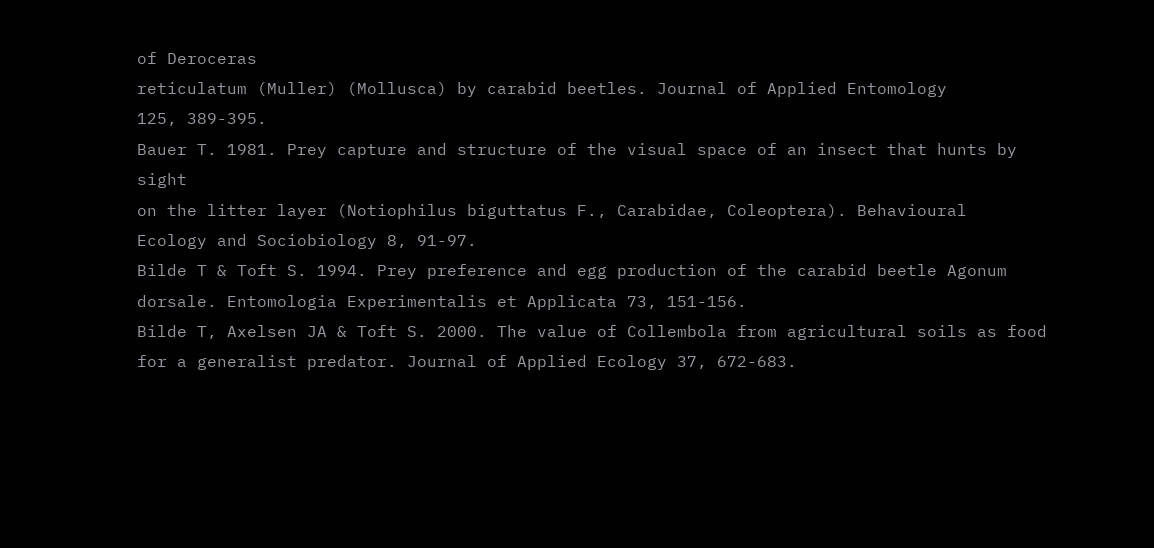of Deroceras
reticulatum (Muller) (Mollusca) by carabid beetles. Journal of Applied Entomology
125, 389-395.
Bauer T. 1981. Prey capture and structure of the visual space of an insect that hunts by sight
on the litter layer (Notiophilus biguttatus F., Carabidae, Coleoptera). Behavioural
Ecology and Sociobiology 8, 91-97.
Bilde T & Toft S. 1994. Prey preference and egg production of the carabid beetle Agonum
dorsale. Entomologia Experimentalis et Applicata 73, 151-156.
Bilde T, Axelsen JA & Toft S. 2000. The value of Collembola from agricultural soils as food
for a generalist predator. Journal of Applied Ecology 37, 672-683.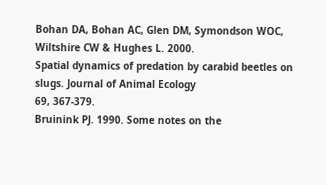Bohan DA, Bohan AC, Glen DM, Symondson WOC, Wiltshire CW & Hughes L. 2000.
Spatial dynamics of predation by carabid beetles on slugs. Journal of Animal Ecology
69, 367-379.
Bruinink PJ. 1990. Some notes on the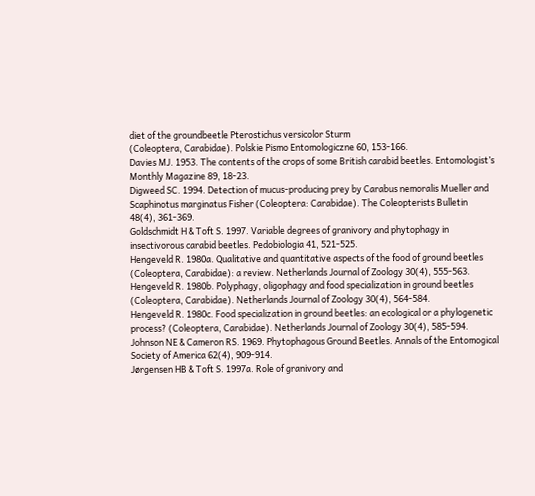diet of the groundbeetle Pterostichus versicolor Sturm
(Coleoptera, Carabidae). Polskie Pismo Entomologiczne 60, 153-166.
Davies MJ. 1953. The contents of the crops of some British carabid beetles. Entomologist’s
Monthly Magazine 89, 18-23.
Digweed SC. 1994. Detection of mucus-producing prey by Carabus nemoralis Mueller and
Scaphinotus marginatus Fisher (Coleoptera: Carabidae). The Coleopterists Bulletin
48(4), 361-369.
Goldschmidt H & Toft S. 1997. Variable degrees of granivory and phytophagy in
insectivorous carabid beetles. Pedobiologia 41, 521-525.
Hengeveld R. 1980a. Qualitative and quantitative aspects of the food of ground beetles
(Coleoptera, Carabidae): a review. Netherlands Journal of Zoology 30(4), 555-563.
Hengeveld R. 1980b. Polyphagy, oligophagy and food specialization in ground beetles
(Coleoptera, Carabidae). Netherlands Journal of Zoology 30(4), 564-584.
Hengeveld R. 1980c. Food specialization in ground beetles: an ecological or a phylogenetic
process? (Coleoptera, Carabidae). Netherlands Journal of Zoology 30(4), 585-594.
Johnson NE & Cameron RS. 1969. Phytophagous Ground Beetles. Annals of the Entomogical
Society of America 62(4), 909-914.
Jørgensen HB & Toft S. 1997a. Role of granivory and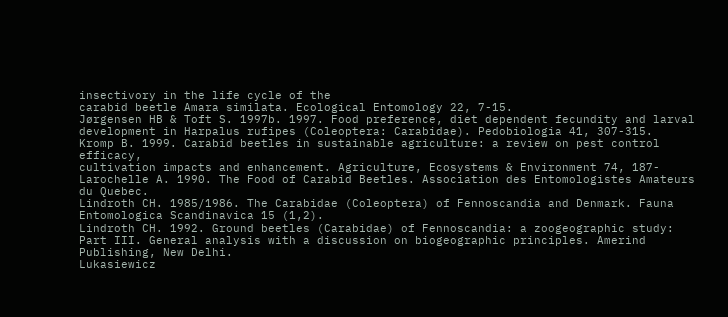insectivory in the life cycle of the
carabid beetle Amara similata. Ecological Entomology 22, 7-15.
Jørgensen HB & Toft S. 1997b. 1997. Food preference, diet dependent fecundity and larval
development in Harpalus rufipes (Coleoptera: Carabidae). Pedobiologia 41, 307-315.
Kromp B. 1999. Carabid beetles in sustainable agriculture: a review on pest control efficacy,
cultivation impacts and enhancement. Agriculture, Ecosystems & Environment 74, 187-
Larochelle A. 1990. The Food of Carabid Beetles. Association des Entomologistes Amateurs
du Quebec.
Lindroth CH. 1985/1986. The Carabidae (Coleoptera) of Fennoscandia and Denmark. Fauna
Entomologica Scandinavica 15 (1,2).
Lindroth CH. 1992. Ground beetles (Carabidae) of Fennoscandia: a zoogeographic study:
Part III. General analysis with a discussion on biogeographic principles. Amerind
Publishing, New Delhi.
Lukasiewicz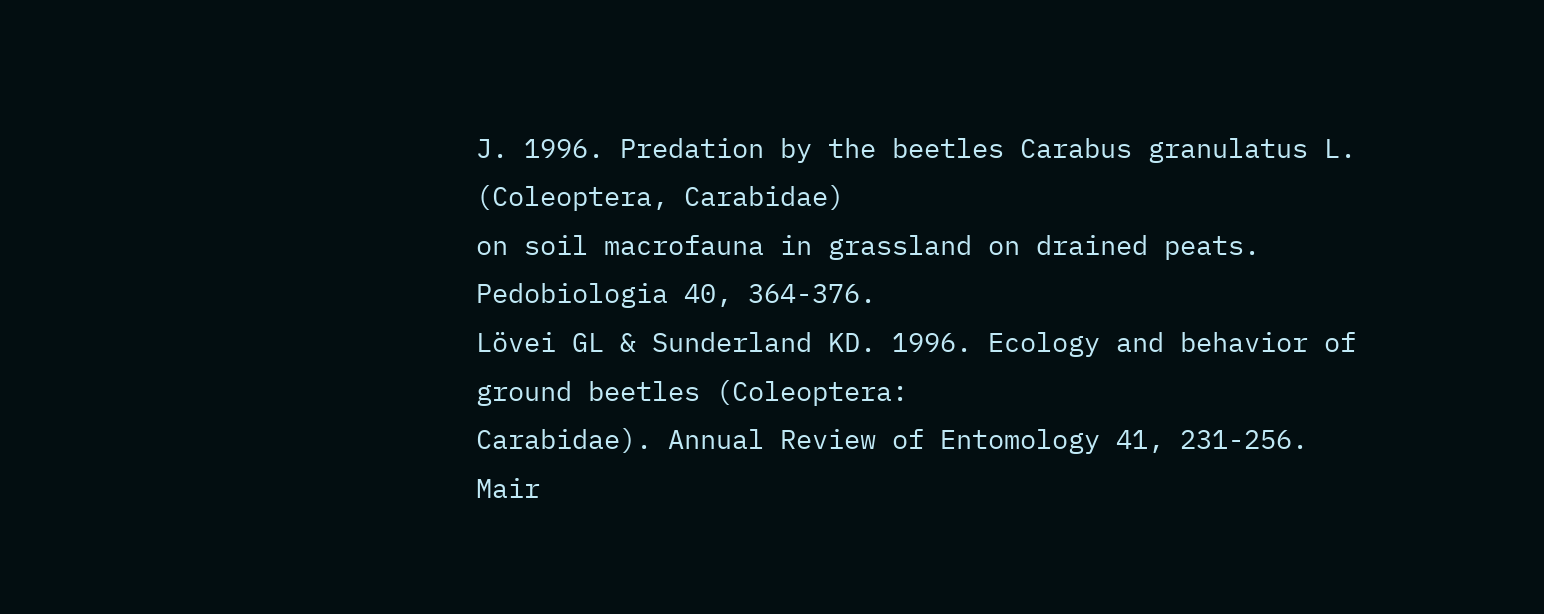J. 1996. Predation by the beetles Carabus granulatus L. (Coleoptera, Carabidae)
on soil macrofauna in grassland on drained peats. Pedobiologia 40, 364-376.
Lövei GL & Sunderland KD. 1996. Ecology and behavior of ground beetles (Coleoptera:
Carabidae). Annual Review of Entomology 41, 231-256.
Mair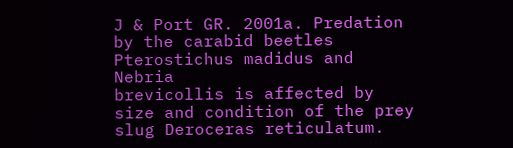J & Port GR. 2001a. Predation by the carabid beetles Pterostichus madidus and Nebria
brevicollis is affected by size and condition of the prey slug Deroceras reticulatum.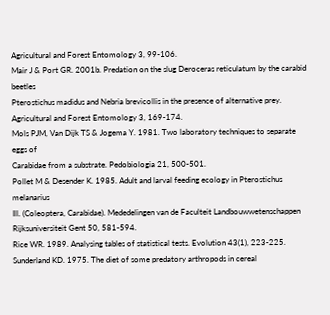Agricultural and Forest Entomology 3, 99-106.
Mair J & Port GR. 2001b. Predation on the slug Deroceras reticulatum by the carabid beetles
Pterostichus madidus and Nebria brevicollis in the presence of alternative prey.
Agricultural and Forest Entomology 3, 169-174.
Mols PJM, Van Dijk TS & Jogema Y. 1981. Two laboratory techniques to separate eggs of
Carabidae from a substrate. Pedobiologia 21, 500-501.
Pollet M & Desender K. 1985. Adult and larval feeding ecology in Pterostichus melanarius
Ill. (Coleoptera, Carabidae). Mededelingen van de Faculteit Landbouwwetenschappen
Rijksuniversiteit Gent 50, 581-594.
Rice WR. 1989. Analysing tables of statistical tests. Evolution 43(1), 223-225.
Sunderland KD. 1975. The diet of some predatory arthropods in cereal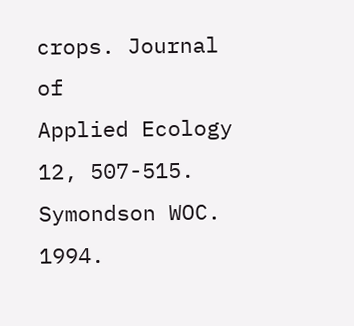crops. Journal of
Applied Ecology 12, 507-515.
Symondson WOC. 1994.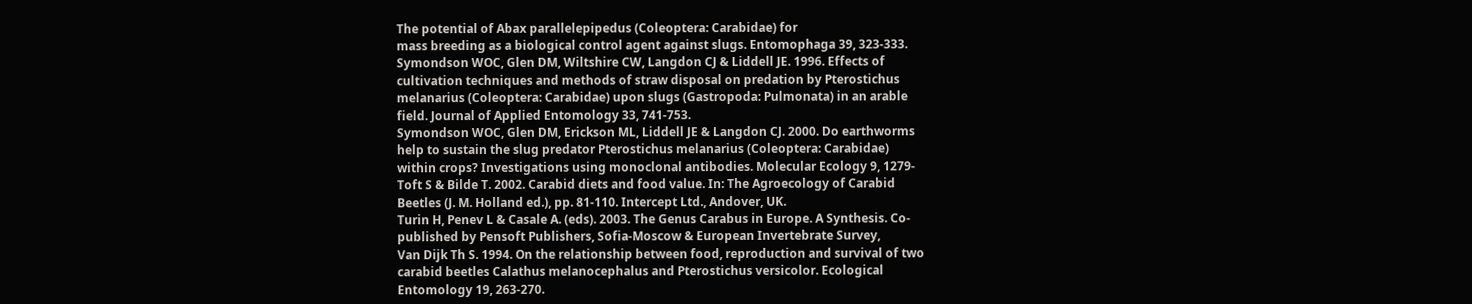The potential of Abax parallelepipedus (Coleoptera: Carabidae) for
mass breeding as a biological control agent against slugs. Entomophaga 39, 323-333.
Symondson WOC, Glen DM, Wiltshire CW, Langdon CJ & Liddell JE. 1996. Effects of
cultivation techniques and methods of straw disposal on predation by Pterostichus
melanarius (Coleoptera: Carabidae) upon slugs (Gastropoda: Pulmonata) in an arable
field. Journal of Applied Entomology 33, 741-753.
Symondson WOC, Glen DM, Erickson ML, Liddell JE & Langdon CJ. 2000. Do earthworms
help to sustain the slug predator Pterostichus melanarius (Coleoptera: Carabidae)
within crops? Investigations using monoclonal antibodies. Molecular Ecology 9, 1279-
Toft S & Bilde T. 2002. Carabid diets and food value. In: The Agroecology of Carabid
Beetles (J. M. Holland ed.), pp. 81-110. Intercept Ltd., Andover, UK.
Turin H, Penev L & Casale A. (eds). 2003. The Genus Carabus in Europe. A Synthesis. Co-
published by Pensoft Publishers, Sofia-Moscow & European Invertebrate Survey,
Van Dijk Th S. 1994. On the relationship between food, reproduction and survival of two
carabid beetles Calathus melanocephalus and Pterostichus versicolor. Ecological
Entomology 19, 263-270.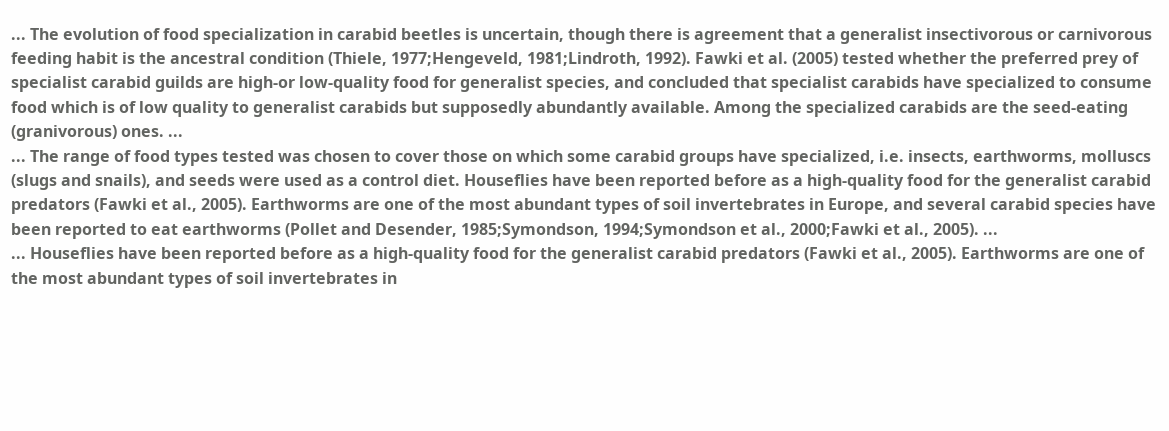... The evolution of food specialization in carabid beetles is uncertain, though there is agreement that a generalist insectivorous or carnivorous feeding habit is the ancestral condition (Thiele, 1977;Hengeveld, 1981;Lindroth, 1992). Fawki et al. (2005) tested whether the preferred prey of specialist carabid guilds are high-or low-quality food for generalist species, and concluded that specialist carabids have specialized to consume food which is of low quality to generalist carabids but supposedly abundantly available. Among the specialized carabids are the seed-eating (granivorous) ones. ...
... The range of food types tested was chosen to cover those on which some carabid groups have specialized, i.e. insects, earthworms, molluscs (slugs and snails), and seeds were used as a control diet. Houseflies have been reported before as a high-quality food for the generalist carabid predators (Fawki et al., 2005). Earthworms are one of the most abundant types of soil invertebrates in Europe, and several carabid species have been reported to eat earthworms (Pollet and Desender, 1985;Symondson, 1994;Symondson et al., 2000;Fawki et al., 2005). ...
... Houseflies have been reported before as a high-quality food for the generalist carabid predators (Fawki et al., 2005). Earthworms are one of the most abundant types of soil invertebrates in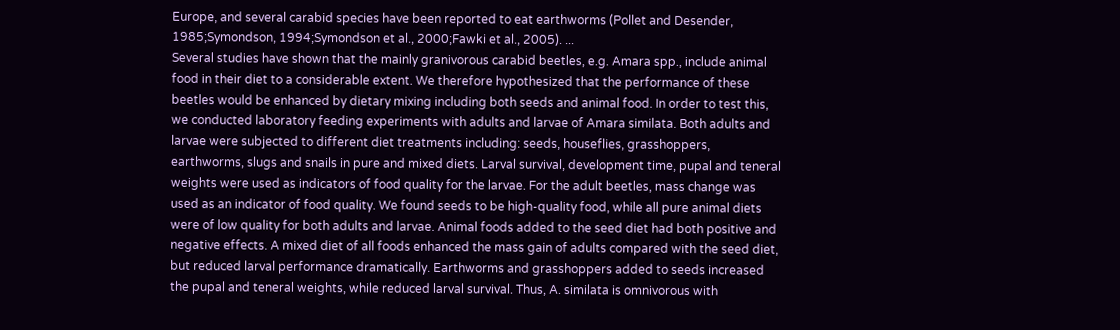Europe, and several carabid species have been reported to eat earthworms (Pollet and Desender, 1985;Symondson, 1994;Symondson et al., 2000;Fawki et al., 2005). ...
Several studies have shown that the mainly granivorous carabid beetles, e.g. Amara spp., include animal food in their diet to a considerable extent. We therefore hypothesized that the performance of these beetles would be enhanced by dietary mixing including both seeds and animal food. In order to test this, we conducted laboratory feeding experiments with adults and larvae of Amara similata. Both adults and larvae were subjected to different diet treatments including: seeds, houseflies, grasshoppers, earthworms, slugs and snails in pure and mixed diets. Larval survival, development time, pupal and teneral weights were used as indicators of food quality for the larvae. For the adult beetles, mass change was used as an indicator of food quality. We found seeds to be high-quality food, while all pure animal diets were of low quality for both adults and larvae. Animal foods added to the seed diet had both positive and negative effects. A mixed diet of all foods enhanced the mass gain of adults compared with the seed diet, but reduced larval performance dramatically. Earthworms and grasshoppers added to seeds increased the pupal and teneral weights, while reduced larval survival. Thus, A. similata is omnivorous with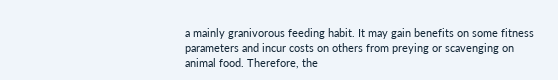a mainly granivorous feeding habit. It may gain benefits on some fitness parameters and incur costs on others from preying or scavenging on animal food. Therefore, the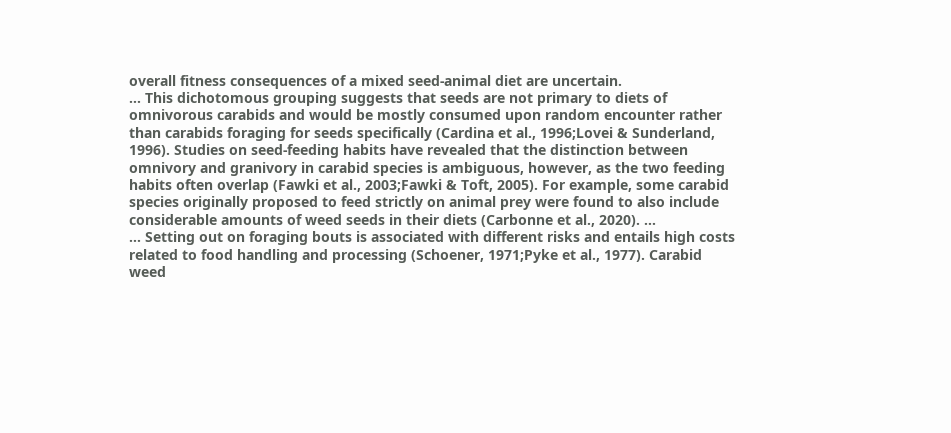overall fitness consequences of a mixed seed-animal diet are uncertain.
... This dichotomous grouping suggests that seeds are not primary to diets of omnivorous carabids and would be mostly consumed upon random encounter rather than carabids foraging for seeds specifically (Cardina et al., 1996;Lovei & Sunderland, 1996). Studies on seed-feeding habits have revealed that the distinction between omnivory and granivory in carabid species is ambiguous, however, as the two feeding habits often overlap (Fawki et al., 2003;Fawki & Toft, 2005). For example, some carabid species originally proposed to feed strictly on animal prey were found to also include considerable amounts of weed seeds in their diets (Carbonne et al., 2020). ...
... Setting out on foraging bouts is associated with different risks and entails high costs related to food handling and processing (Schoener, 1971;Pyke et al., 1977). Carabid weed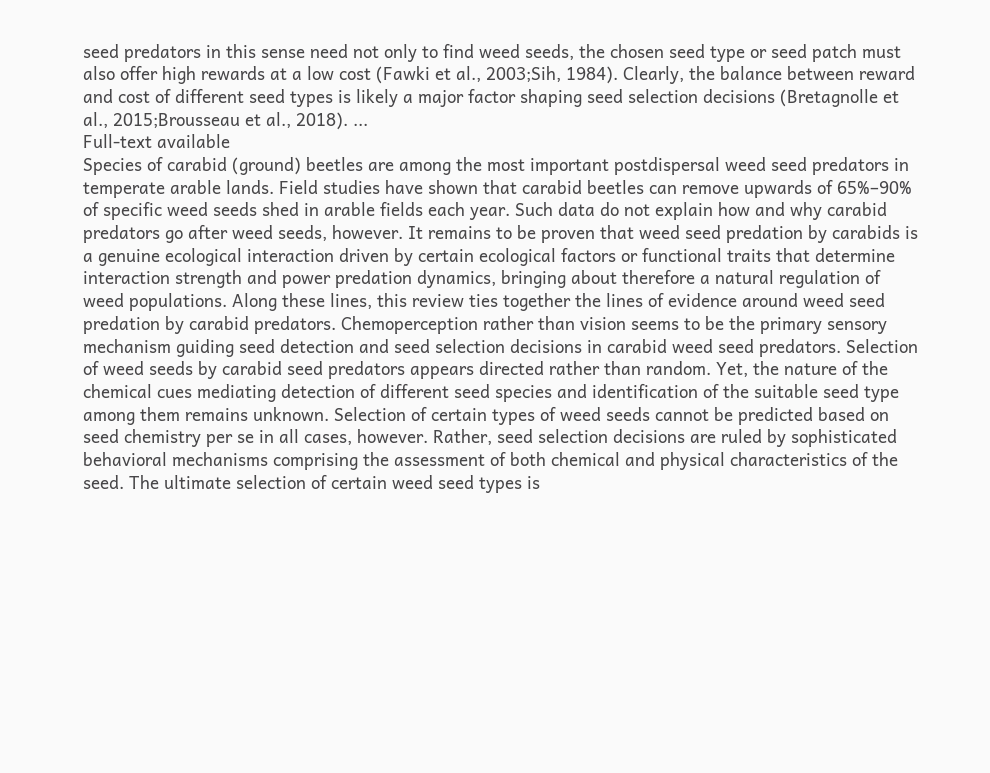seed predators in this sense need not only to find weed seeds, the chosen seed type or seed patch must also offer high rewards at a low cost (Fawki et al., 2003;Sih, 1984). Clearly, the balance between reward and cost of different seed types is likely a major factor shaping seed selection decisions (Bretagnolle et al., 2015;Brousseau et al., 2018). ...
Full-text available
Species of carabid (ground) beetles are among the most important postdispersal weed seed predators in temperate arable lands. Field studies have shown that carabid beetles can remove upwards of 65%–90% of specific weed seeds shed in arable fields each year. Such data do not explain how and why carabid predators go after weed seeds, however. It remains to be proven that weed seed predation by carabids is a genuine ecological interaction driven by certain ecological factors or functional traits that determine interaction strength and power predation dynamics, bringing about therefore a natural regulation of weed populations. Along these lines, this review ties together the lines of evidence around weed seed predation by carabid predators. Chemoperception rather than vision seems to be the primary sensory mechanism guiding seed detection and seed selection decisions in carabid weed seed predators. Selection of weed seeds by carabid seed predators appears directed rather than random. Yet, the nature of the chemical cues mediating detection of different seed species and identification of the suitable seed type among them remains unknown. Selection of certain types of weed seeds cannot be predicted based on seed chemistry per se in all cases, however. Rather, seed selection decisions are ruled by sophisticated behavioral mechanisms comprising the assessment of both chemical and physical characteristics of the seed. The ultimate selection of certain weed seed types is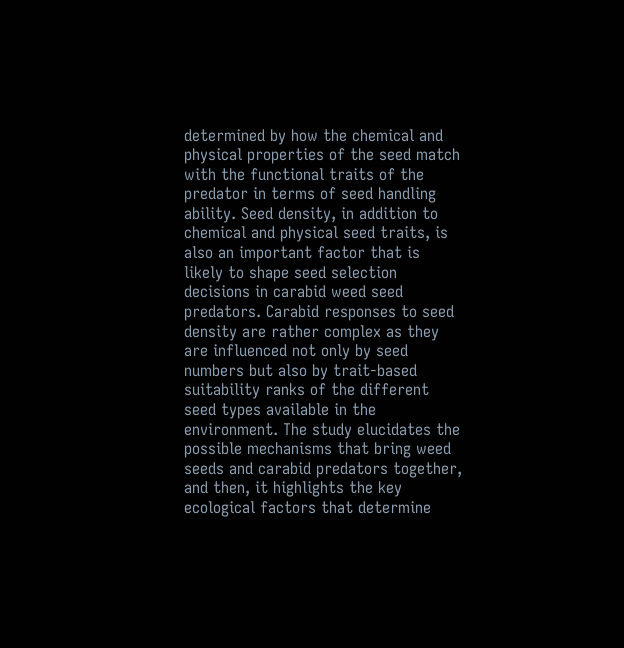determined by how the chemical and physical properties of the seed match with the functional traits of the predator in terms of seed handling ability. Seed density, in addition to chemical and physical seed traits, is also an important factor that is likely to shape seed selection decisions in carabid weed seed predators. Carabid responses to seed density are rather complex as they are influenced not only by seed numbers but also by trait‐based suitability ranks of the different seed types available in the environment. The study elucidates the possible mechanisms that bring weed seeds and carabid predators together, and then, it highlights the key ecological factors that determine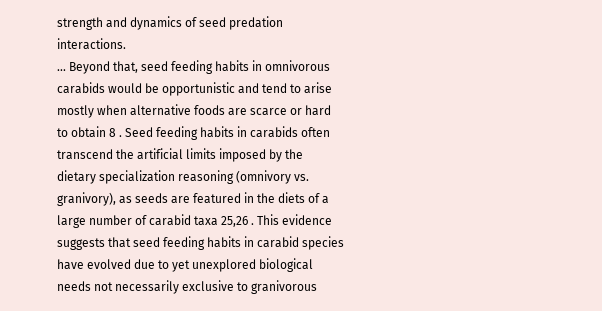strength and dynamics of seed predation interactions.
... Beyond that, seed feeding habits in omnivorous carabids would be opportunistic and tend to arise mostly when alternative foods are scarce or hard to obtain 8 . Seed feeding habits in carabids often transcend the artificial limits imposed by the dietary specialization reasoning (omnivory vs. granivory), as seeds are featured in the diets of a large number of carabid taxa 25,26 . This evidence suggests that seed feeding habits in carabid species have evolved due to yet unexplored biological needs not necessarily exclusive to granivorous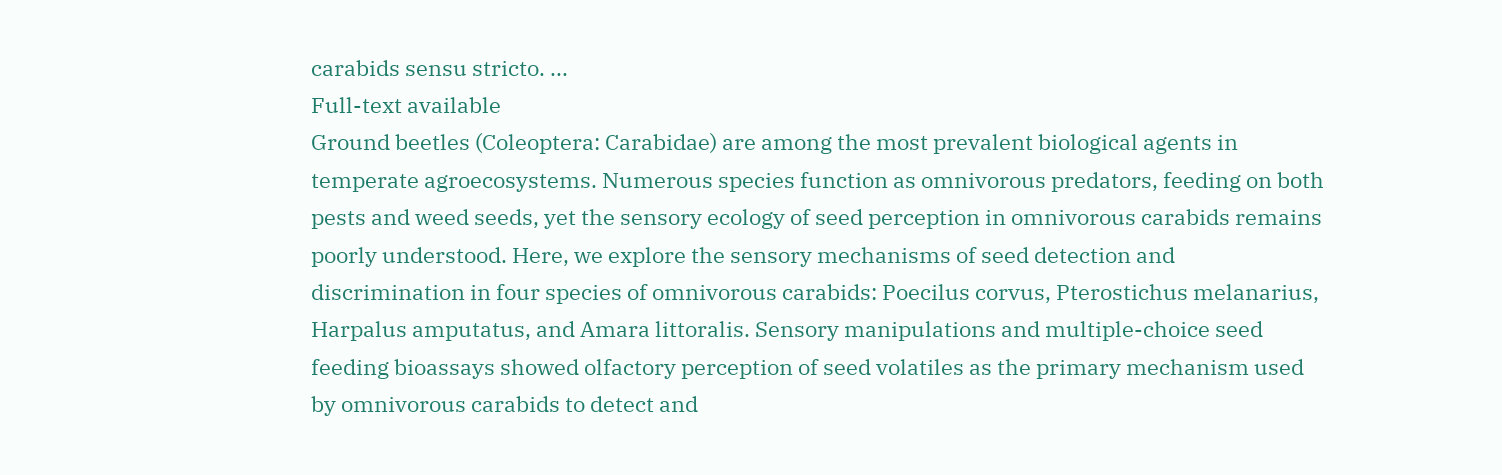carabids sensu stricto. ...
Full-text available
Ground beetles (Coleoptera: Carabidae) are among the most prevalent biological agents in temperate agroecosystems. Numerous species function as omnivorous predators, feeding on both pests and weed seeds, yet the sensory ecology of seed perception in omnivorous carabids remains poorly understood. Here, we explore the sensory mechanisms of seed detection and discrimination in four species of omnivorous carabids: Poecilus corvus, Pterostichus melanarius, Harpalus amputatus, and Amara littoralis. Sensory manipulations and multiple-choice seed feeding bioassays showed olfactory perception of seed volatiles as the primary mechanism used by omnivorous carabids to detect and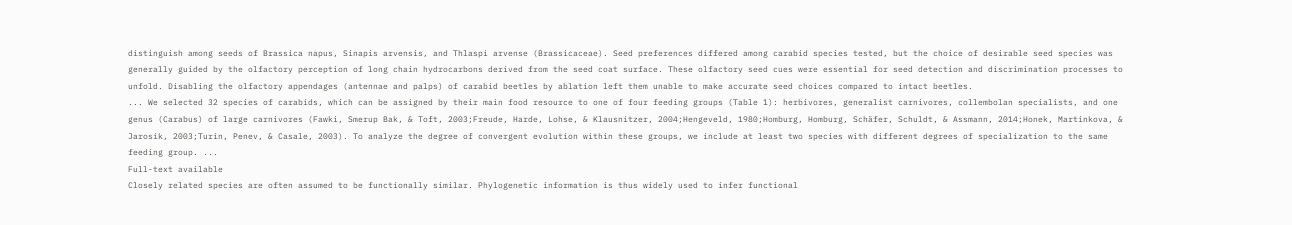distinguish among seeds of Brassica napus, Sinapis arvensis, and Thlaspi arvense (Brassicaceae). Seed preferences differed among carabid species tested, but the choice of desirable seed species was generally guided by the olfactory perception of long chain hydrocarbons derived from the seed coat surface. These olfactory seed cues were essential for seed detection and discrimination processes to unfold. Disabling the olfactory appendages (antennae and palps) of carabid beetles by ablation left them unable to make accurate seed choices compared to intact beetles.
... We selected 32 species of carabids, which can be assigned by their main food resource to one of four feeding groups (Table 1): herbivores, generalist carnivores, collembolan specialists, and one genus (Carabus) of large carnivores (Fawki, Smerup Bak, & Toft, 2003;Freude, Harde, Lohse, & Klausnitzer, 2004;Hengeveld, 1980;Homburg, Homburg, Schäfer, Schuldt, & Assmann, 2014;Honek, Martinkova, & Jarosik, 2003;Turin, Penev, & Casale, 2003). To analyze the degree of convergent evolution within these groups, we include at least two species with different degrees of specialization to the same feeding group. ...
Full-text available
Closely related species are often assumed to be functionally similar. Phylogenetic information is thus widely used to infer functional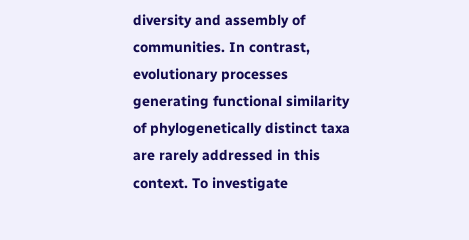diversity and assembly of communities. In contrast, evolutionary processes generating functional similarity of phylogenetically distinct taxa are rarely addressed in this context. To investigate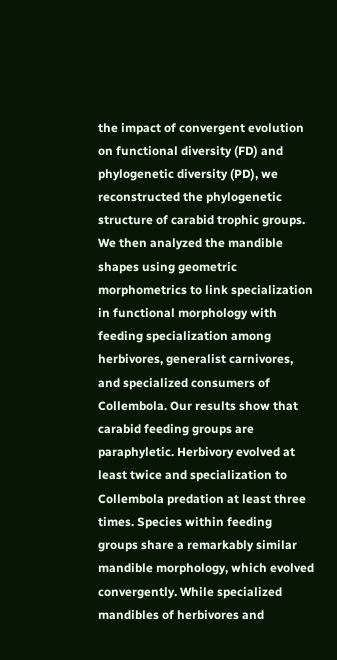the impact of convergent evolution on functional diversity (FD) and phylogenetic diversity (PD), we reconstructed the phylogenetic structure of carabid trophic groups. We then analyzed the mandible shapes using geometric morphometrics to link specialization in functional morphology with feeding specialization among herbivores, generalist carnivores, and specialized consumers of Collembola. Our results show that carabid feeding groups are paraphyletic. Herbivory evolved at least twice and specialization to Collembola predation at least three times. Species within feeding groups share a remarkably similar mandible morphology, which evolved convergently. While specialized mandibles of herbivores and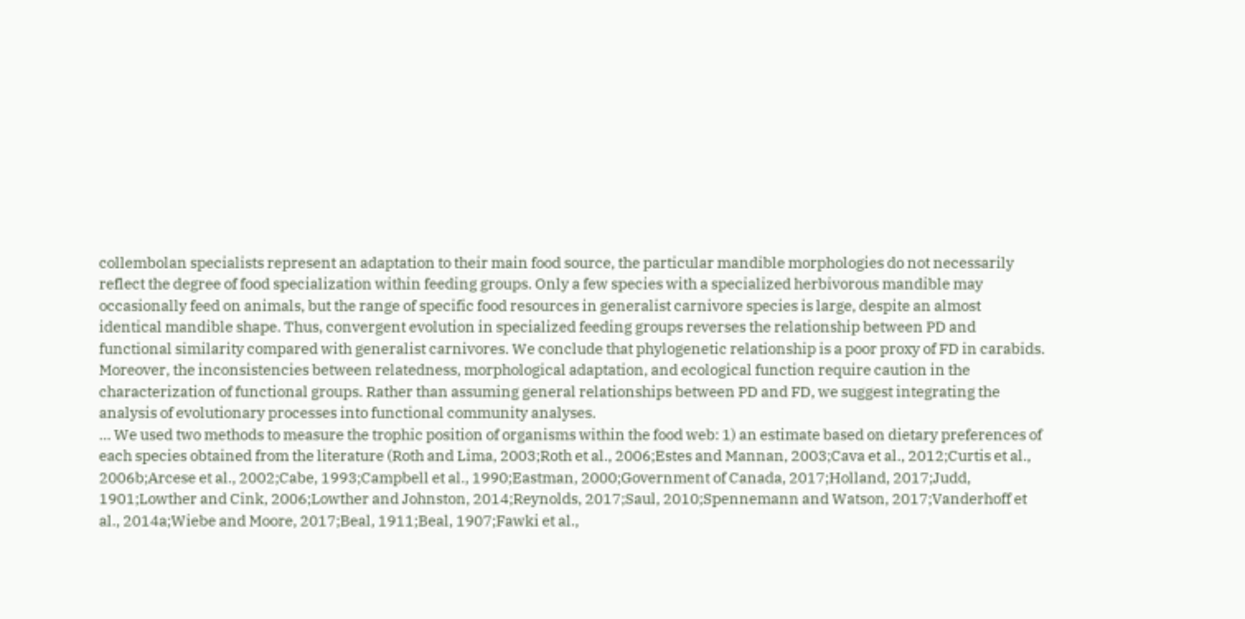collembolan specialists represent an adaptation to their main food source, the particular mandible morphologies do not necessarily reflect the degree of food specialization within feeding groups. Only a few species with a specialized herbivorous mandible may occasionally feed on animals, but the range of specific food resources in generalist carnivore species is large, despite an almost identical mandible shape. Thus, convergent evolution in specialized feeding groups reverses the relationship between PD and functional similarity compared with generalist carnivores. We conclude that phylogenetic relationship is a poor proxy of FD in carabids. Moreover, the inconsistencies between relatedness, morphological adaptation, and ecological function require caution in the characterization of functional groups. Rather than assuming general relationships between PD and FD, we suggest integrating the analysis of evolutionary processes into functional community analyses.
... We used two methods to measure the trophic position of organisms within the food web: 1) an estimate based on dietary preferences of each species obtained from the literature (Roth and Lima, 2003;Roth et al., 2006;Estes and Mannan, 2003;Cava et al., 2012;Curtis et al., 2006b;Arcese et al., 2002;Cabe, 1993;Campbell et al., 1990;Eastman, 2000;Government of Canada, 2017;Holland, 2017;Judd, 1901;Lowther and Cink, 2006;Lowther and Johnston, 2014;Reynolds, 2017;Saul, 2010;Spennemann and Watson, 2017;Vanderhoff et al., 2014a;Wiebe and Moore, 2017;Beal, 1911;Beal, 1907;Fawki et al.,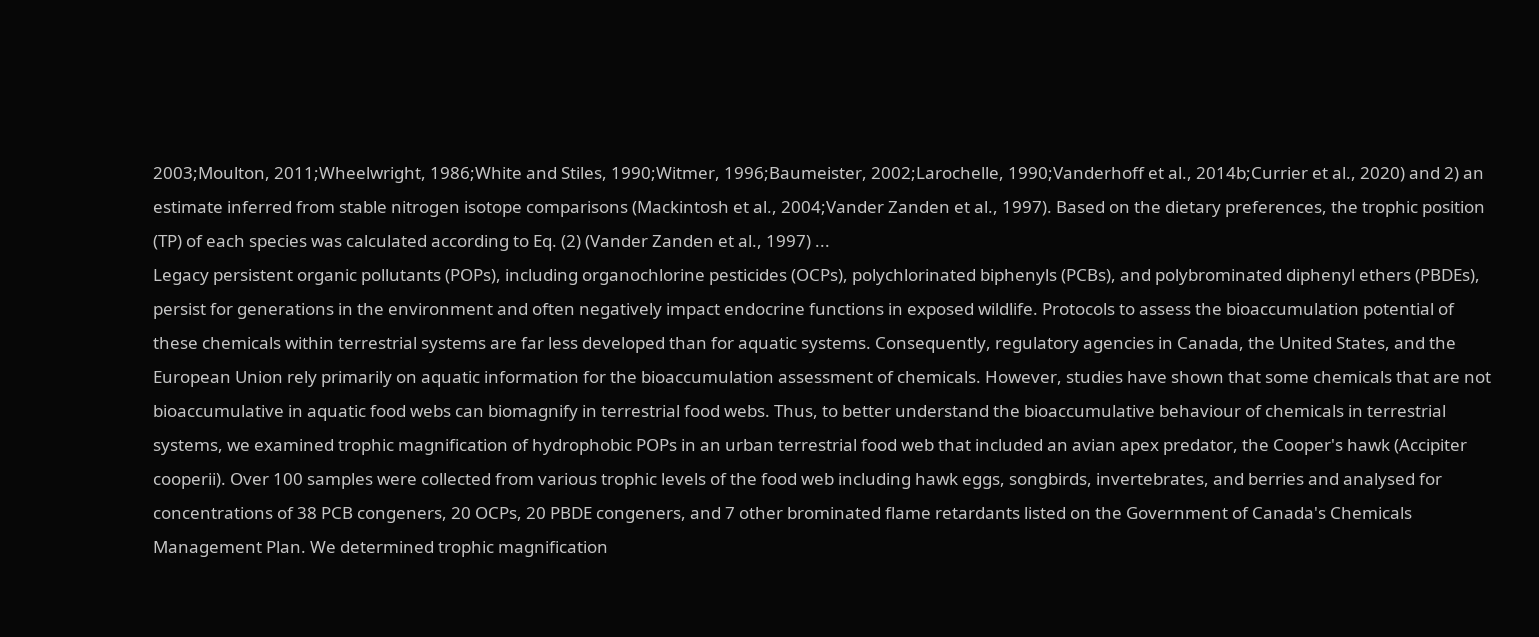2003;Moulton, 2011;Wheelwright, 1986;White and Stiles, 1990;Witmer, 1996;Baumeister, 2002;Larochelle, 1990;Vanderhoff et al., 2014b;Currier et al., 2020) and 2) an estimate inferred from stable nitrogen isotope comparisons (Mackintosh et al., 2004;Vander Zanden et al., 1997). Based on the dietary preferences, the trophic position (TP) of each species was calculated according to Eq. (2) (Vander Zanden et al., 1997) ...
Legacy persistent organic pollutants (POPs), including organochlorine pesticides (OCPs), polychlorinated biphenyls (PCBs), and polybrominated diphenyl ethers (PBDEs), persist for generations in the environment and often negatively impact endocrine functions in exposed wildlife. Protocols to assess the bioaccumulation potential of these chemicals within terrestrial systems are far less developed than for aquatic systems. Consequently, regulatory agencies in Canada, the United States, and the European Union rely primarily on aquatic information for the bioaccumulation assessment of chemicals. However, studies have shown that some chemicals that are not bioaccumulative in aquatic food webs can biomagnify in terrestrial food webs. Thus, to better understand the bioaccumulative behaviour of chemicals in terrestrial systems, we examined trophic magnification of hydrophobic POPs in an urban terrestrial food web that included an avian apex predator, the Cooper's hawk (Accipiter cooperii). Over 100 samples were collected from various trophic levels of the food web including hawk eggs, songbirds, invertebrates, and berries and analysed for concentrations of 38 PCB congeners, 20 OCPs, 20 PBDE congeners, and 7 other brominated flame retardants listed on the Government of Canada's Chemicals Management Plan. We determined trophic magnification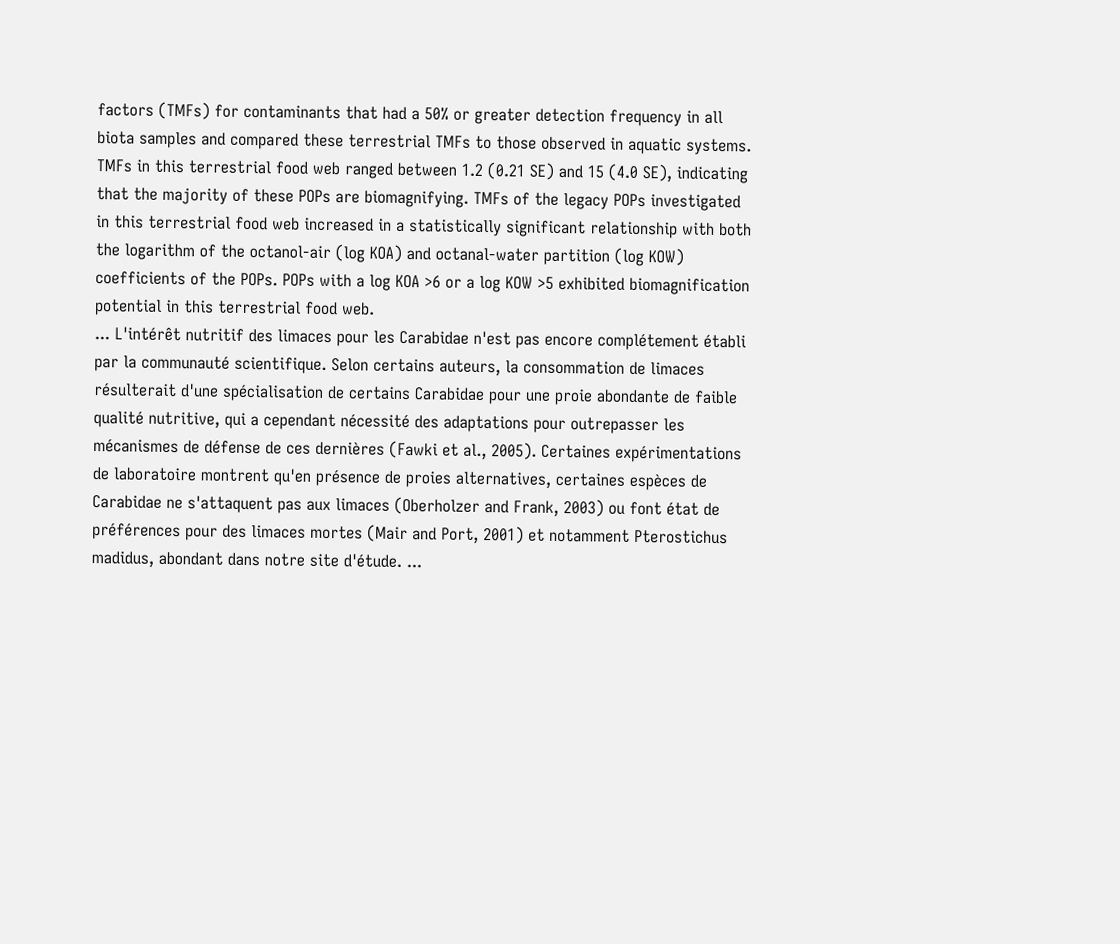factors (TMFs) for contaminants that had a 50% or greater detection frequency in all biota samples and compared these terrestrial TMFs to those observed in aquatic systems. TMFs in this terrestrial food web ranged between 1.2 (0.21 SE) and 15 (4.0 SE), indicating that the majority of these POPs are biomagnifying. TMFs of the legacy POPs investigated in this terrestrial food web increased in a statistically significant relationship with both the logarithm of the octanol-air (log KOA) and octanal-water partition (log KOW) coefficients of the POPs. POPs with a log KOA >6 or a log KOW >5 exhibited biomagnification potential in this terrestrial food web.
... L'intérêt nutritif des limaces pour les Carabidae n'est pas encore complétement établi par la communauté scientifique. Selon certains auteurs, la consommation de limaces résulterait d'une spécialisation de certains Carabidae pour une proie abondante de faible qualité nutritive, qui a cependant nécessité des adaptations pour outrepasser les mécanismes de défense de ces dernières (Fawki et al., 2005). Certaines expérimentations de laboratoire montrent qu'en présence de proies alternatives, certaines espèces de Carabidae ne s'attaquent pas aux limaces (Oberholzer and Frank, 2003) ou font état de préférences pour des limaces mortes (Mair and Port, 2001) et notamment Pterostichus madidus, abondant dans notre site d'étude. ...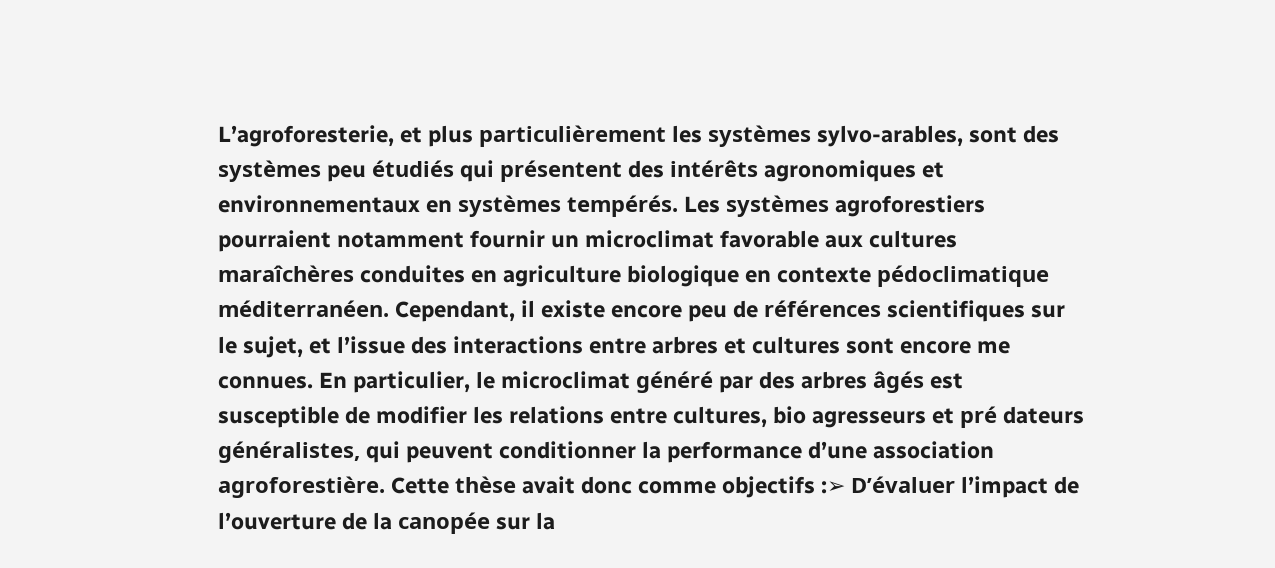L’agroforesterie, et plus particulièrement les systèmes sylvo-arables, sont des systèmes peu étudiés qui présentent des intérêts agronomiques et environnementaux en systèmes tempérés. Les systèmes agroforestiers pourraient notamment fournir un microclimat favorable aux cultures maraîchères conduites en agriculture biologique en contexte pédoclimatique méditerranéen. Cependant, il existe encore peu de références scientifiques sur le sujet, et l’issue des interactions entre arbres et cultures sont encore me connues. En particulier, le microclimat généré par des arbres âgés est susceptible de modifier les relations entre cultures, bio agresseurs et pré dateurs généralistes, qui peuvent conditionner la performance d’une association agroforestière. Cette thèse avait donc comme objectifs :➢ D’évaluer l’impact de l’ouverture de la canopée sur la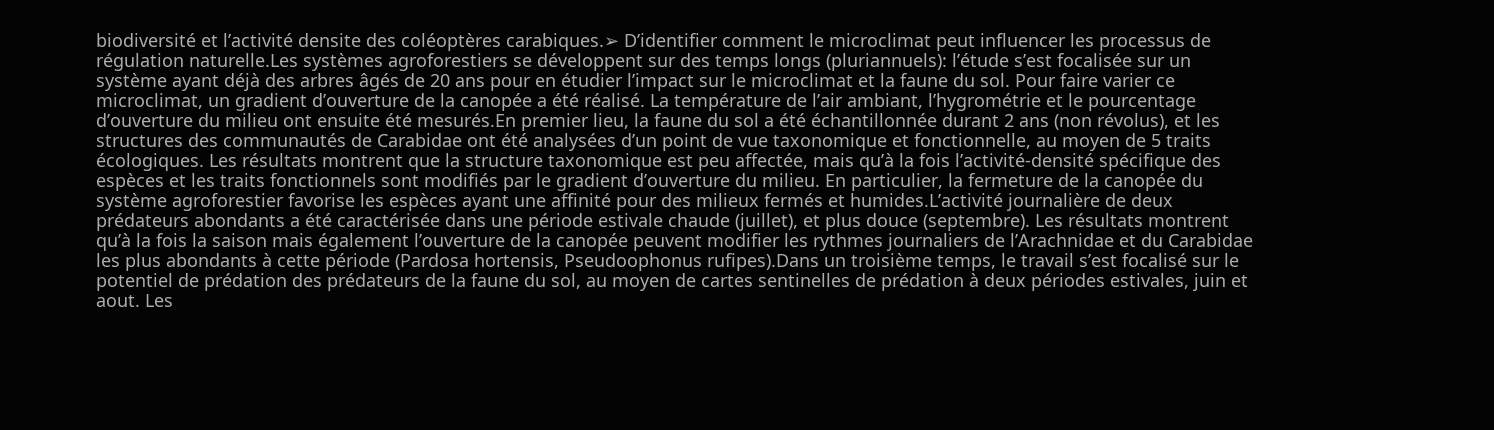biodiversité et l’activité densite des coléoptères carabiques.➢ D’identifier comment le microclimat peut influencer les processus de régulation naturelle.Les systèmes agroforestiers se développent sur des temps longs (pluriannuels): l’étude s’est focalisée sur un système ayant déjà des arbres âgés de 20 ans pour en étudier l’impact sur le microclimat et la faune du sol. Pour faire varier ce microclimat, un gradient d’ouverture de la canopée a été réalisé. La température de l’air ambiant, l’hygrométrie et le pourcentage d’ouverture du milieu ont ensuite été mesurés.En premier lieu, la faune du sol a été échantillonnée durant 2 ans (non révolus), et les structures des communautés de Carabidae ont été analysées d’un point de vue taxonomique et fonctionnelle, au moyen de 5 traits écologiques. Les résultats montrent que la structure taxonomique est peu affectée, mais qu’à la fois l’activité-densité spécifique des espèces et les traits fonctionnels sont modifiés par le gradient d’ouverture du milieu. En particulier, la fermeture de la canopée du système agroforestier favorise les espèces ayant une affinité pour des milieux fermés et humides.L’activité journalière de deux prédateurs abondants a été caractérisée dans une période estivale chaude (juillet), et plus douce (septembre). Les résultats montrent qu’à la fois la saison mais également l’ouverture de la canopée peuvent modifier les rythmes journaliers de l’Arachnidae et du Carabidae les plus abondants à cette période (Pardosa hortensis, Pseudoophonus rufipes).Dans un troisième temps, le travail s’est focalisé sur le potentiel de prédation des prédateurs de la faune du sol, au moyen de cartes sentinelles de prédation à deux périodes estivales, juin et aout. Les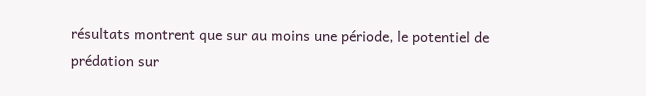résultats montrent que sur au moins une période, le potentiel de prédation sur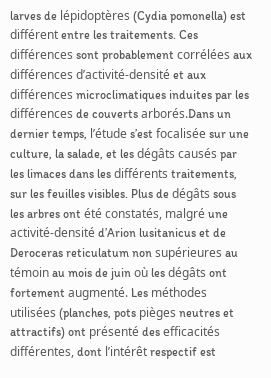larves de lépidoptères (Cydia pomonella) est différent entre les traitements. Ces différences sont probablement corrélées aux différences d’activité-densité et aux différences microclimatiques induites par les différences de couverts arborés.Dans un dernier temps, l’étude s’est focalisée sur une culture, la salade, et les dégâts causés par les limaces dans les différents traitements, sur les feuilles visibles. Plus de dégâts sous les arbres ont été constatés, malgré une activité-densité d’Arion lusitanicus et de Deroceras reticulatum non supérieures au témoin au mois de juin où les dégâts ont fortement augmenté. Les méthodes utilisées (planches, pots pièges neutres et attractifs) ont présenté des efficacités différentes, dont l’intérêt respectif est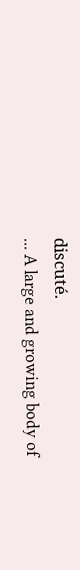discuté.
... A large and growing body of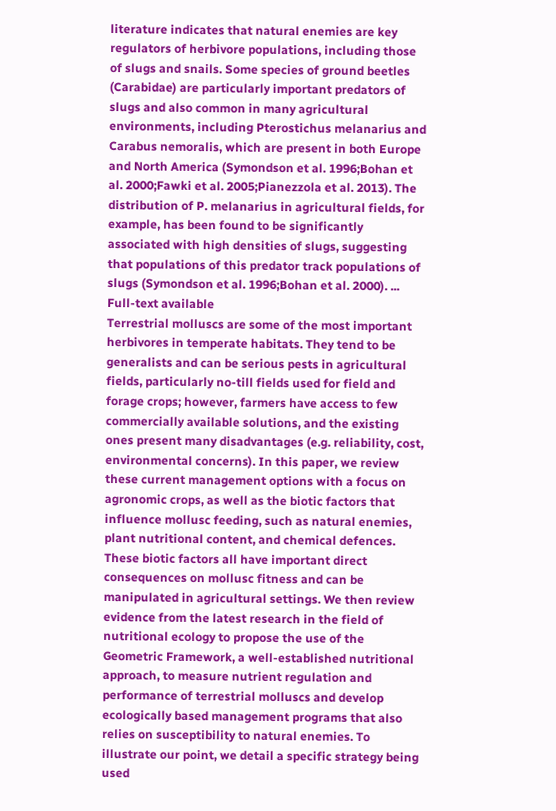literature indicates that natural enemies are key regulators of herbivore populations, including those of slugs and snails. Some species of ground beetles (Carabidae) are particularly important predators of slugs and also common in many agricultural environments, including Pterostichus melanarius and Carabus nemoralis, which are present in both Europe and North America (Symondson et al. 1996;Bohan et al. 2000;Fawki et al. 2005;Pianezzola et al. 2013). The distribution of P. melanarius in agricultural fields, for example, has been found to be significantly associated with high densities of slugs, suggesting that populations of this predator track populations of slugs (Symondson et al. 1996;Bohan et al. 2000). ...
Full-text available
Terrestrial molluscs are some of the most important herbivores in temperate habitats. They tend to be generalists and can be serious pests in agricultural fields, particularly no-till fields used for field and forage crops; however, farmers have access to few commercially available solutions, and the existing ones present many disadvantages (e.g. reliability, cost, environmental concerns). In this paper, we review these current management options with a focus on agronomic crops, as well as the biotic factors that influence mollusc feeding, such as natural enemies, plant nutritional content, and chemical defences. These biotic factors all have important direct consequences on mollusc fitness and can be manipulated in agricultural settings. We then review evidence from the latest research in the field of nutritional ecology to propose the use of the Geometric Framework, a well-established nutritional approach, to measure nutrient regulation and performance of terrestrial molluscs and develop ecologically based management programs that also relies on susceptibility to natural enemies. To illustrate our point, we detail a specific strategy being used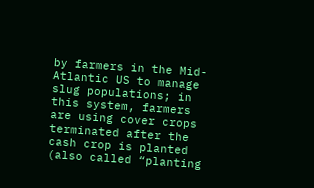by farmers in the Mid-Atlantic US to manage slug populations; in this system, farmers are using cover crops terminated after the cash crop is planted (also called “planting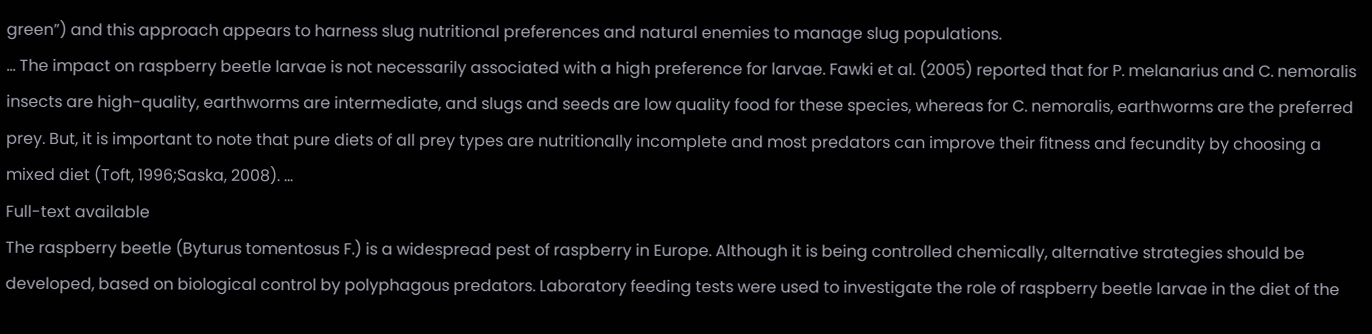green”) and this approach appears to harness slug nutritional preferences and natural enemies to manage slug populations.
... The impact on raspberry beetle larvae is not necessarily associated with a high preference for larvae. Fawki et al. (2005) reported that for P. melanarius and C. nemoralis insects are high-quality, earthworms are intermediate, and slugs and seeds are low quality food for these species, whereas for C. nemoralis, earthworms are the preferred prey. But, it is important to note that pure diets of all prey types are nutritionally incomplete and most predators can improve their fitness and fecundity by choosing a mixed diet (Toft, 1996;Saska, 2008). ...
Full-text available
The raspberry beetle (Byturus tomentosus F.) is a widespread pest of raspberry in Europe. Although it is being controlled chemically, alternative strategies should be developed, based on biological control by polyphagous predators. Laboratory feeding tests were used to investigate the role of raspberry beetle larvae in the diet of the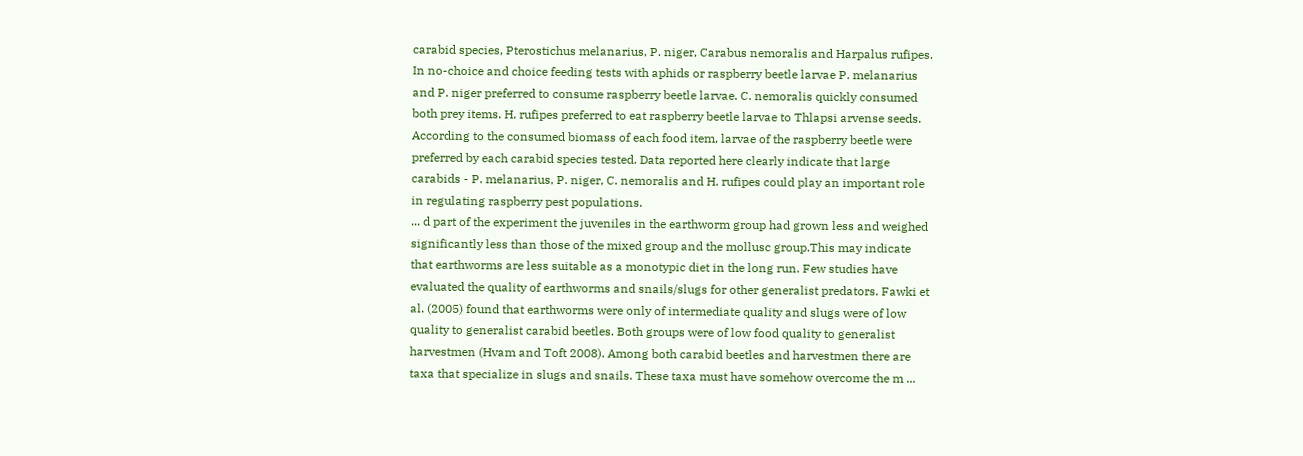carabid species, Pterostichus melanarius, P. niger, Carabus nemoralis and Harpalus rufipes. In no-choice and choice feeding tests with aphids or raspberry beetle larvae P. melanarius and P. niger preferred to consume raspberry beetle larvae. C. nemoralis quickly consumed both prey items. H. rufipes preferred to eat raspberry beetle larvae to Thlapsi arvense seeds. According to the consumed biomass of each food item, larvae of the raspberry beetle were preferred by each carabid species tested. Data reported here clearly indicate that large carabids - P. melanarius, P. niger, C. nemoralis and H. rufipes could play an important role in regulating raspberry pest populations.
... d part of the experiment the juveniles in the earthworm group had grown less and weighed significantly less than those of the mixed group and the mollusc group.This may indicate that earthworms are less suitable as a monotypic diet in the long run. Few studies have evaluated the quality of earthworms and snails/slugs for other generalist predators. Fawki et al. (2005) found that earthworms were only of intermediate quality and slugs were of low quality to generalist carabid beetles. Both groups were of low food quality to generalist harvestmen (Hvam and Toft 2008). Among both carabid beetles and harvestmen there are taxa that specialize in slugs and snails. These taxa must have somehow overcome the m ...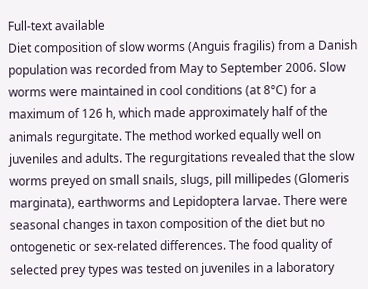Full-text available
Diet composition of slow worms (Anguis fragilis) from a Danish population was recorded from May to September 2006. Slow worms were maintained in cool conditions (at 8°C) for a maximum of 126 h, which made approximately half of the animals regurgitate. The method worked equally well on juveniles and adults. The regurgitations revealed that the slow worms preyed on small snails, slugs, pill millipedes (Glomeris marginata), earthworms and Lepidoptera larvae. There were seasonal changes in taxon composition of the diet but no ontogenetic or sex‐related differences. The food quality of selected prey types was tested on juveniles in a laboratory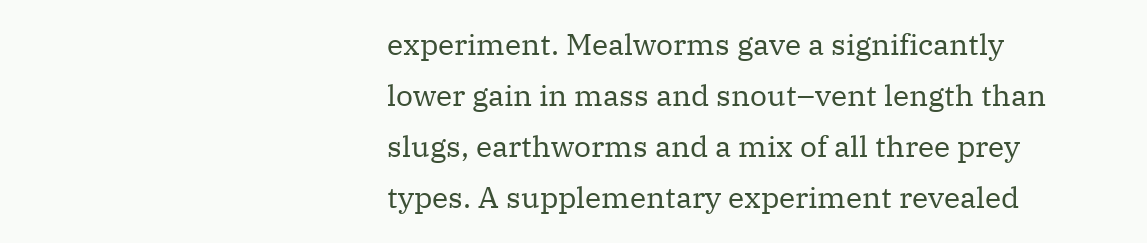experiment. Mealworms gave a significantly lower gain in mass and snout–vent length than slugs, earthworms and a mix of all three prey types. A supplementary experiment revealed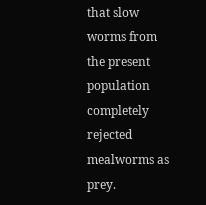that slow worms from the present population completely rejected mealworms as prey.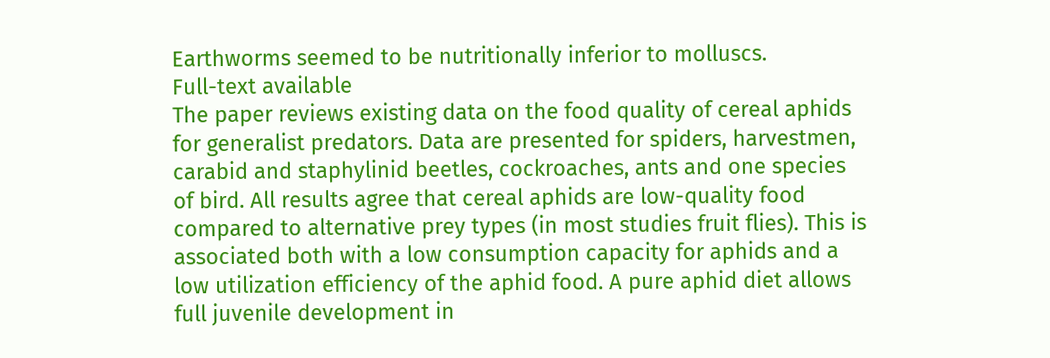Earthworms seemed to be nutritionally inferior to molluscs.
Full-text available
The paper reviews existing data on the food quality of cereal aphids for generalist predators. Data are presented for spiders, harvestmen, carabid and staphylinid beetles, cockroaches, ants and one species of bird. All results agree that cereal aphids are low-quality food compared to alternative prey types (in most studies fruit flies). This is associated both with a low consumption capacity for aphids and a low utilization efficiency of the aphid food. A pure aphid diet allows full juvenile development in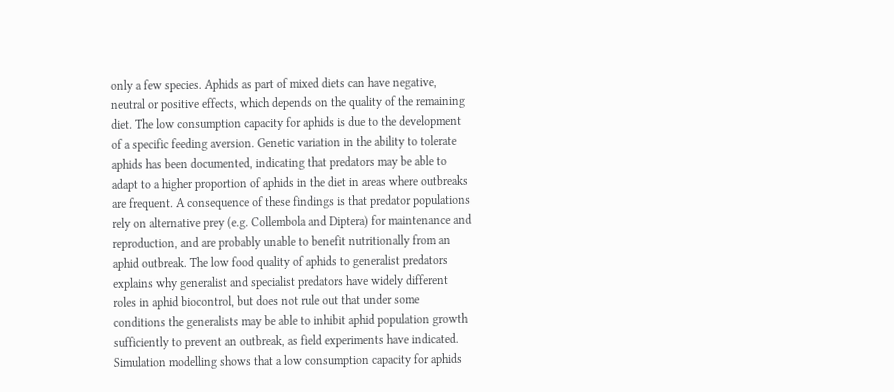only a few species. Aphids as part of mixed diets can have negative, neutral or positive effects, which depends on the quality of the remaining diet. The low consumption capacity for aphids is due to the development of a specific feeding aversion. Genetic variation in the ability to tolerate aphids has been documented, indicating that predators may be able to adapt to a higher proportion of aphids in the diet in areas where outbreaks are frequent. A consequence of these findings is that predator populations rely on alternative prey (e.g. Collembola and Diptera) for maintenance and reproduction, and are probably unable to benefit nutritionally from an aphid outbreak. The low food quality of aphids to generalist predators explains why generalist and specialist predators have widely different roles in aphid biocontrol, but does not rule out that under some conditions the generalists may be able to inhibit aphid population growth sufficiently to prevent an outbreak, as field experiments have indicated. Simulation modelling shows that a low consumption capacity for aphids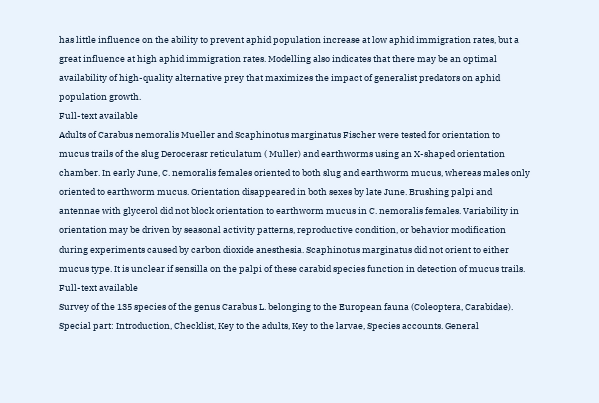has little influence on the ability to prevent aphid population increase at low aphid immigration rates, but a great influence at high aphid immigration rates. Modelling also indicates that there may be an optimal availability of high-quality alternative prey that maximizes the impact of generalist predators on aphid population growth.
Full-text available
Adults of Carabus nemoralis Mueller and Scaphinotus marginatus Fischer were tested for orientation to mucus trails of the slug Derocerasr reticulatum ( Muller) and earthworms using an X-shaped orientation chamber. In early June, C. nemoralis females oriented to both slug and earthworm mucus, whereas males only oriented to earthworm mucus. Orientation disappeared in both sexes by late June. Brushing palpi and antennae with glycerol did not block orientation to earthworm mucus in C. nemoralis females. Variability in orientation may be driven by seasonal activity patterns, reproductive condition, or behavior modification during experiments caused by carbon dioxide anesthesia. Scaphinotus marginatus did not orient to either mucus type. It is unclear if sensilla on the palpi of these carabid species function in detection of mucus trails.
Full-text available
Survey of the 135 species of the genus Carabus L. belonging to the European fauna (Coleoptera, Carabidae). Special part: Introduction, Checklist, Key to the adults, Key to the larvae, Species accounts. General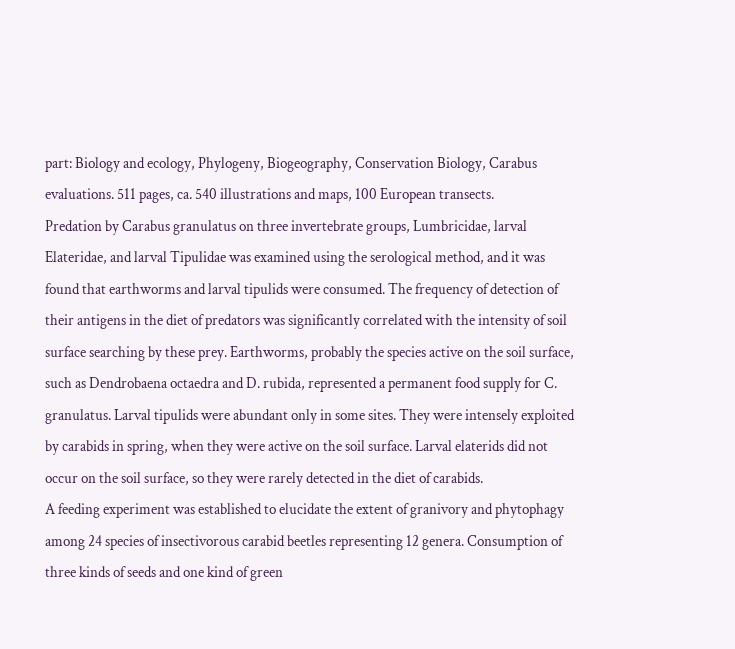part: Biology and ecology, Phylogeny, Biogeography, Conservation Biology, Carabus evaluations. 511 pages, ca. 540 illustrations and maps, 100 European transects.
Predation by Carabus granulatus on three invertebrate groups, Lumbricidae, larval Elateridae, and larval Tipulidae was examined using the serological method, and it was found that earthworms and larval tipulids were consumed. The frequency of detection of their antigens in the diet of predators was significantly correlated with the intensity of soil surface searching by these prey. Earthworms, probably the species active on the soil surface, such as Dendrobaena octaedra and D. rubida, represented a permanent food supply for C. granulatus. Larval tipulids were abundant only in some sites. They were intensely exploited by carabids in spring, when they were active on the soil surface. Larval elaterids did not occur on the soil surface, so they were rarely detected in the diet of carabids.
A feeding experiment was established to elucidate the extent of granivory and phytophagy among 24 species of insectivorous carabid beetles representing 12 genera. Consumption of three kinds of seeds and one kind of green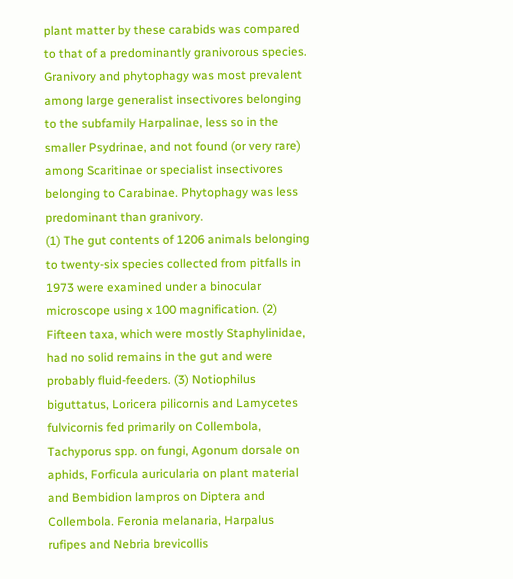plant matter by these carabids was compared to that of a predominantly granivorous species. Granivory and phytophagy was most prevalent among large generalist insectivores belonging to the subfamily Harpalinae, less so in the smaller Psydrinae, and not found (or very rare) among Scaritinae or specialist insectivores belonging to Carabinae. Phytophagy was less predominant than granivory.
(1) The gut contents of 1206 animals belonging to twenty-six species collected from pitfalls in 1973 were examined under a binocular microscope using x 100 magnification. (2) Fifteen taxa, which were mostly Staphylinidae, had no solid remains in the gut and were probably fluid-feeders. (3) Notiophilus biguttatus, Loricera pilicornis and Lamycetes fulvicornis fed primarily on Collembola, Tachyporus spp. on fungi, Agonum dorsale on aphids, Forficula auricularia on plant material and Bembidion lampros on Diptera and Collembola. Feronia melanaria, Harpalus rufipes and Nebria brevicollis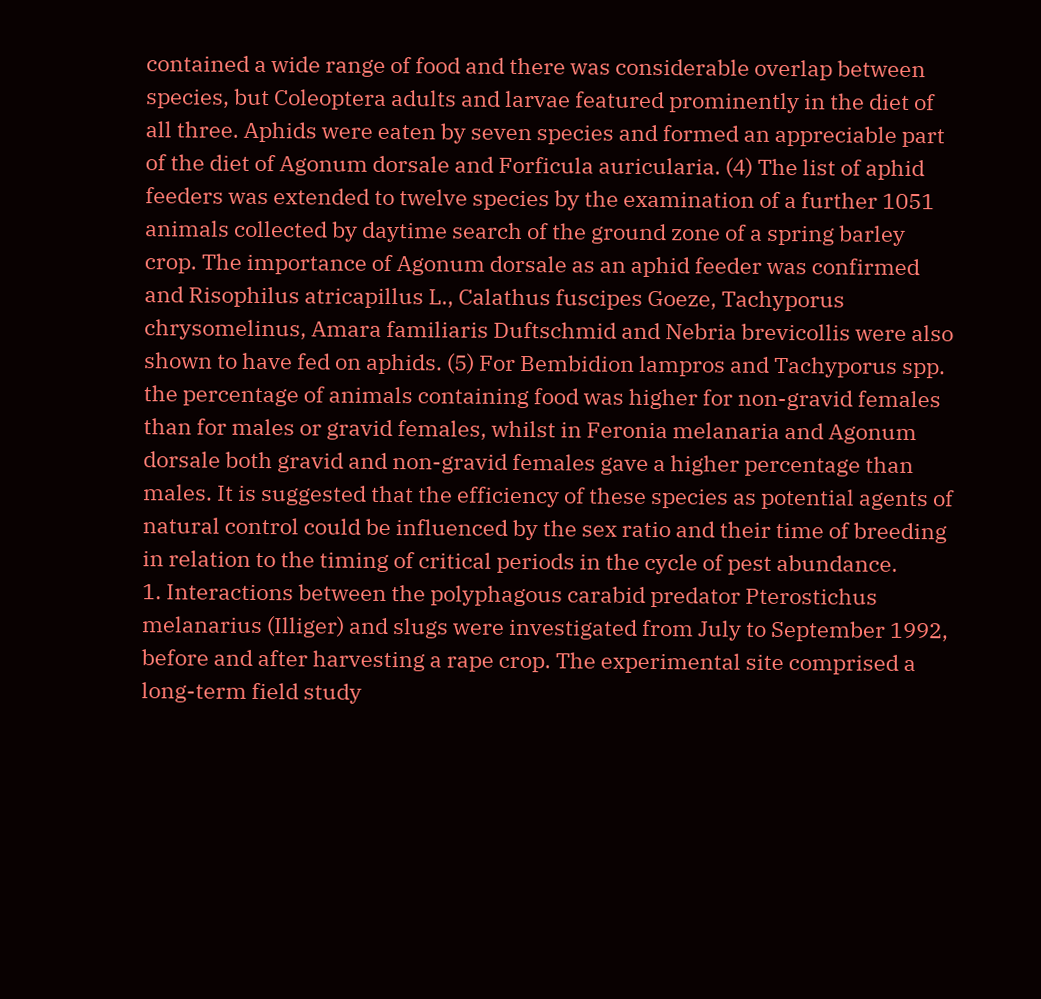contained a wide range of food and there was considerable overlap between species, but Coleoptera adults and larvae featured prominently in the diet of all three. Aphids were eaten by seven species and formed an appreciable part of the diet of Agonum dorsale and Forficula auricularia. (4) The list of aphid feeders was extended to twelve species by the examination of a further 1051 animals collected by daytime search of the ground zone of a spring barley crop. The importance of Agonum dorsale as an aphid feeder was confirmed and Risophilus atricapillus L., Calathus fuscipes Goeze, Tachyporus chrysomelinus, Amara familiaris Duftschmid and Nebria brevicollis were also shown to have fed on aphids. (5) For Bembidion lampros and Tachyporus spp. the percentage of animals containing food was higher for non-gravid females than for males or gravid females, whilst in Feronia melanaria and Agonum dorsale both gravid and non-gravid females gave a higher percentage than males. It is suggested that the efficiency of these species as potential agents of natural control could be influenced by the sex ratio and their time of breeding in relation to the timing of critical periods in the cycle of pest abundance.
1. Interactions between the polyphagous carabid predator Pterostichus melanarius (Illiger) and slugs were investigated from July to September 1992, before and after harvesting a rape crop. The experimental site comprised a long-term field study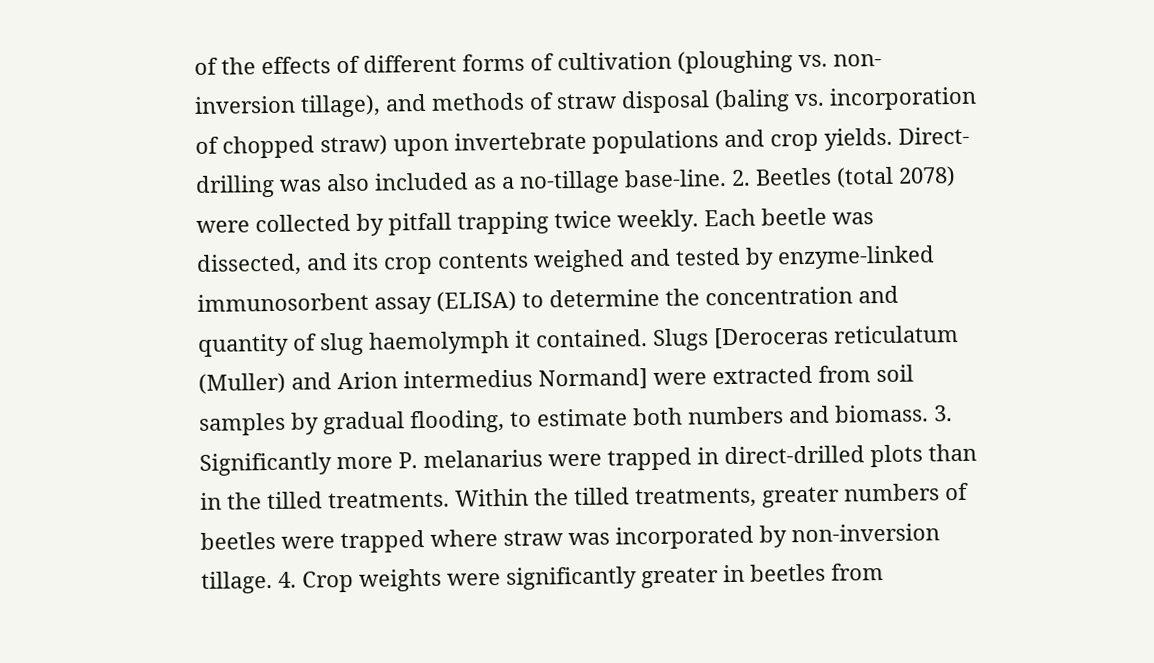of the effects of different forms of cultivation (ploughing vs. non-inversion tillage), and methods of straw disposal (baling vs. incorporation of chopped straw) upon invertebrate populations and crop yields. Direct-drilling was also included as a no-tillage base-line. 2. Beetles (total 2078) were collected by pitfall trapping twice weekly. Each beetle was dissected, and its crop contents weighed and tested by enzyme-linked immunosorbent assay (ELISA) to determine the concentration and quantity of slug haemolymph it contained. Slugs [Deroceras reticulatum (Muller) and Arion intermedius Normand] were extracted from soil samples by gradual flooding, to estimate both numbers and biomass. 3. Significantly more P. melanarius were trapped in direct-drilled plots than in the tilled treatments. Within the tilled treatments, greater numbers of beetles were trapped where straw was incorporated by non-inversion tillage. 4. Crop weights were significantly greater in beetles from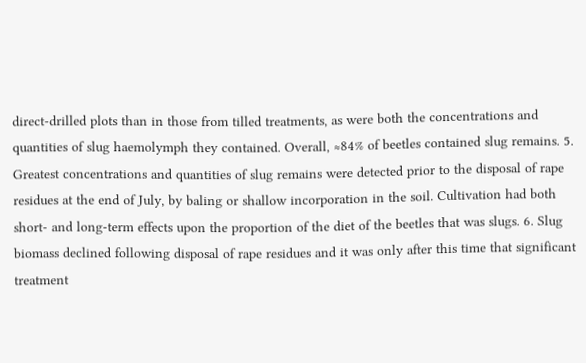direct-drilled plots than in those from tilled treatments, as were both the concentrations and quantities of slug haemolymph they contained. Overall, ≈84% of beetles contained slug remains. 5. Greatest concentrations and quantities of slug remains were detected prior to the disposal of rape residues at the end of July, by baling or shallow incorporation in the soil. Cultivation had both short- and long-term effects upon the proportion of the diet of the beetles that was slugs. 6. Slug biomass declined following disposal of rape residues and it was only after this time that significant treatment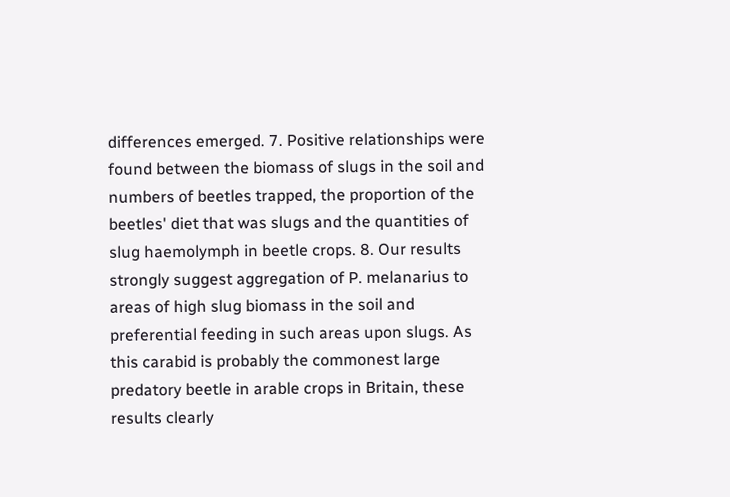differences emerged. 7. Positive relationships were found between the biomass of slugs in the soil and numbers of beetles trapped, the proportion of the beetles' diet that was slugs and the quantities of slug haemolymph in beetle crops. 8. Our results strongly suggest aggregation of P. melanarius to areas of high slug biomass in the soil and preferential feeding in such areas upon slugs. As this carabid is probably the commonest large predatory beetle in arable crops in Britain, these results clearly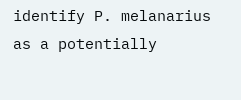identify P. melanarius as a potentially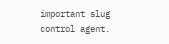important slug control agent.